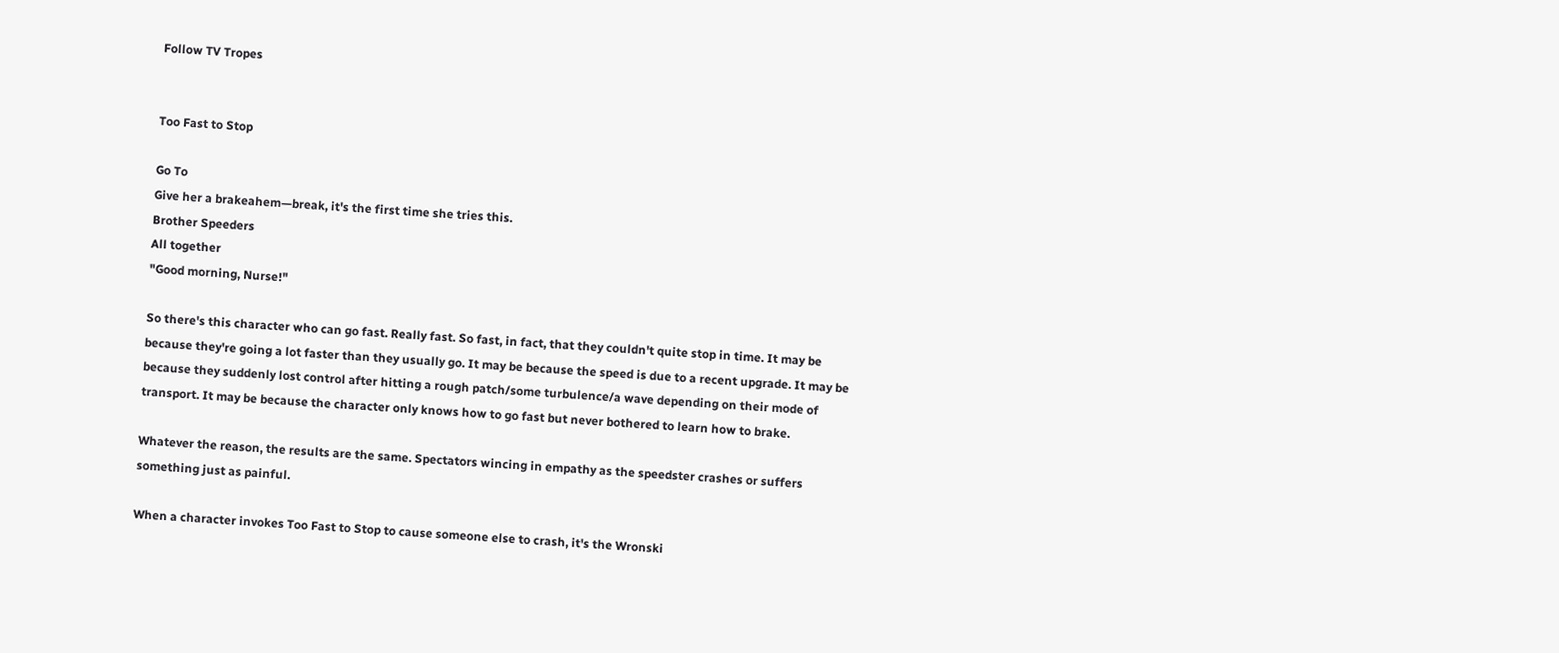Follow TV Tropes


Too Fast to Stop

Go To
Give her a brakeahem—break, it's the first time she tries this.
Brother Speeders
All together
"Good morning, Nurse!"

So there's this character who can go fast. Really fast. So fast, in fact, that they couldn't quite stop in time. It may be because they're going a lot faster than they usually go. It may be because the speed is due to a recent upgrade. It may be because they suddenly lost control after hitting a rough patch/some turbulence/a wave depending on their mode of transport. It may be because the character only knows how to go fast but never bothered to learn how to brake.

Whatever the reason, the results are the same. Spectators wincing in empathy as the speedster crashes or suffers something just as painful.

When a character invokes Too Fast to Stop to cause someone else to crash, it's the Wronski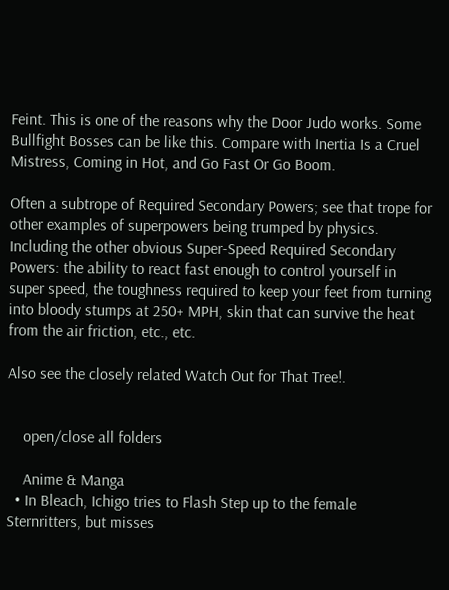Feint. This is one of the reasons why the Door Judo works. Some Bullfight Bosses can be like this. Compare with Inertia Is a Cruel Mistress, Coming in Hot, and Go Fast Or Go Boom.

Often a subtrope of Required Secondary Powers; see that trope for other examples of superpowers being trumped by physics. Including the other obvious Super-Speed Required Secondary Powers: the ability to react fast enough to control yourself in super speed, the toughness required to keep your feet from turning into bloody stumps at 250+ MPH, skin that can survive the heat from the air friction, etc., etc.

Also see the closely related Watch Out for That Tree!.


    open/close all folders

    Anime & Manga
  • In Bleach, Ichigo tries to Flash Step up to the female Sternritters, but misses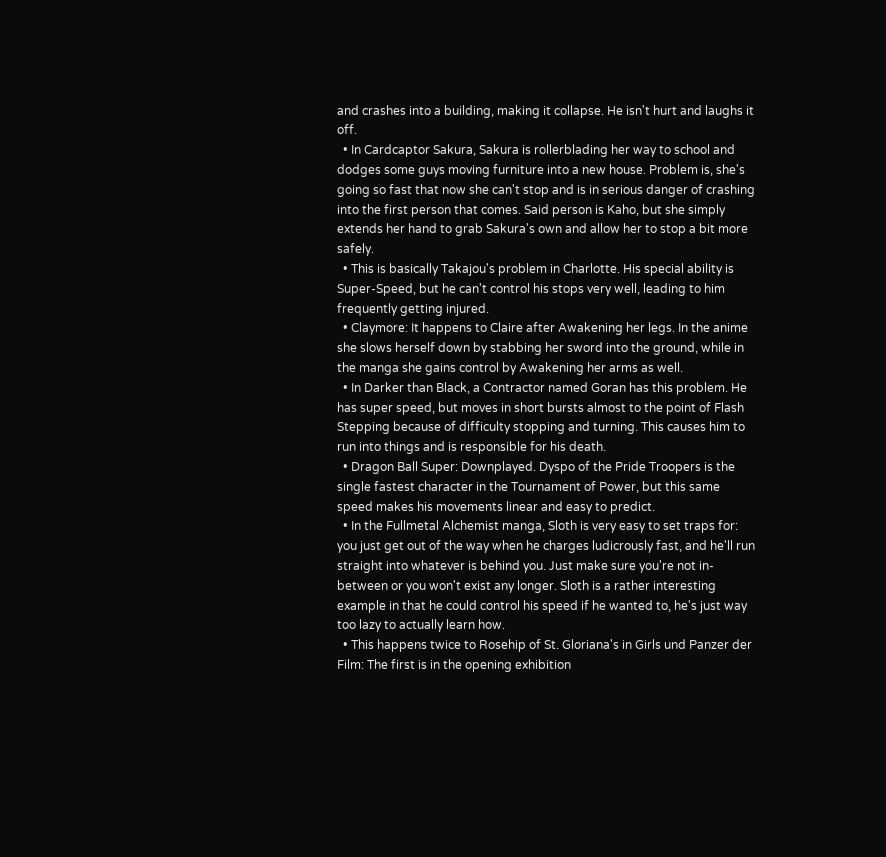and crashes into a building, making it collapse. He isn't hurt and laughs it off.
  • In Cardcaptor Sakura, Sakura is rollerblading her way to school and dodges some guys moving furniture into a new house. Problem is, she's going so fast that now she can't stop and is in serious danger of crashing into the first person that comes. Said person is Kaho, but she simply extends her hand to grab Sakura's own and allow her to stop a bit more safely.
  • This is basically Takajou's problem in Charlotte. His special ability is Super-Speed, but he can't control his stops very well, leading to him frequently getting injured.
  • Claymore: It happens to Claire after Awakening her legs. In the anime she slows herself down by stabbing her sword into the ground, while in the manga she gains control by Awakening her arms as well.
  • In Darker than Black, a Contractor named Goran has this problem. He has super speed, but moves in short bursts almost to the point of Flash Stepping because of difficulty stopping and turning. This causes him to run into things and is responsible for his death.
  • Dragon Ball Super: Downplayed. Dyspo of the Pride Troopers is the single fastest character in the Tournament of Power, but this same speed makes his movements linear and easy to predict.
  • In the Fullmetal Alchemist manga, Sloth is very easy to set traps for: you just get out of the way when he charges ludicrously fast, and he'll run straight into whatever is behind you. Just make sure you're not in-between or you won't exist any longer. Sloth is a rather interesting example in that he could control his speed if he wanted to, he's just way too lazy to actually learn how.
  • This happens twice to Rosehip of St. Gloriana's in Girls und Panzer der Film: The first is in the opening exhibition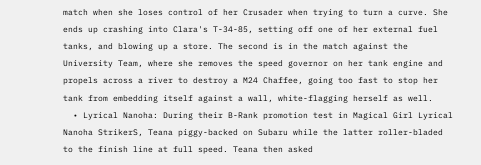match when she loses control of her Crusader when trying to turn a curve. She ends up crashing into Clara's T-34-85, setting off one of her external fuel tanks, and blowing up a store. The second is in the match against the University Team, where she removes the speed governor on her tank engine and propels across a river to destroy a M24 Chaffee, going too fast to stop her tank from embedding itself against a wall, white-flagging herself as well.
  • Lyrical Nanoha: During their B-Rank promotion test in Magical Girl Lyrical Nanoha StrikerS, Teana piggy-backed on Subaru while the latter roller-bladed to the finish line at full speed. Teana then asked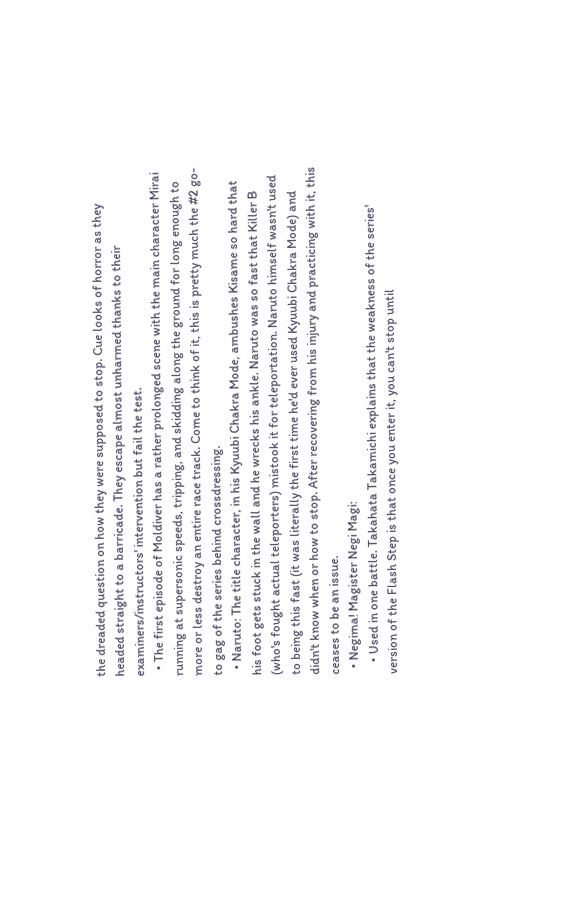the dreaded question on how they were supposed to stop. Cue looks of horror as they headed straight to a barricade. They escape almost unharmed thanks to their examiners/instructors' intervention but fail the test.
  • The first episode of Moldiver has a rather prolonged scene with the main character Mirai running at supersonic speeds, tripping, and skidding along the ground for long enough to more or less destroy an entire race track. Come to think of it, this is pretty much the #2 go-to gag of the series behind crossdressing.
  • Naruto: The title character, in his Kyuubi Chakra Mode, ambushes Kisame so hard that his foot gets stuck in the wall and he wrecks his ankle. Naruto was so fast that Killer B (who's fought actual teleporters) mistook it for teleportation. Naruto himself wasn't used to being this fast (it was literally the first time he'd ever used Kyuubi Chakra Mode) and didn't know when or how to stop. After recovering from his injury and practicing with it, this ceases to be an issue.
  • Negima! Magister Negi Magi:
    • Used in one battle. Takahata Takamichi explains that the weakness of the series' version of the Flash Step is that once you enter it, you can't stop until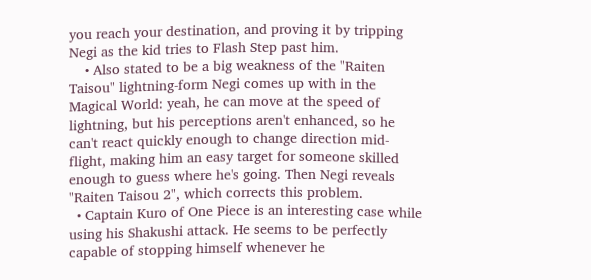you reach your destination, and proving it by tripping Negi as the kid tries to Flash Step past him.
    • Also stated to be a big weakness of the "Raiten Taisou" lightning-form Negi comes up with in the Magical World: yeah, he can move at the speed of lightning, but his perceptions aren't enhanced, so he can't react quickly enough to change direction mid-flight, making him an easy target for someone skilled enough to guess where he's going. Then Negi reveals "Raiten Taisou 2", which corrects this problem.
  • Captain Kuro of One Piece is an interesting case while using his Shakushi attack. He seems to be perfectly capable of stopping himself whenever he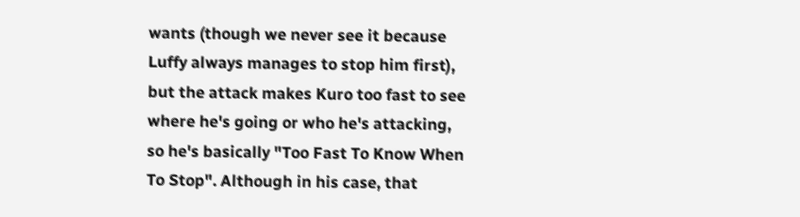wants (though we never see it because Luffy always manages to stop him first), but the attack makes Kuro too fast to see where he's going or who he's attacking, so he's basically "Too Fast To Know When To Stop". Although in his case, that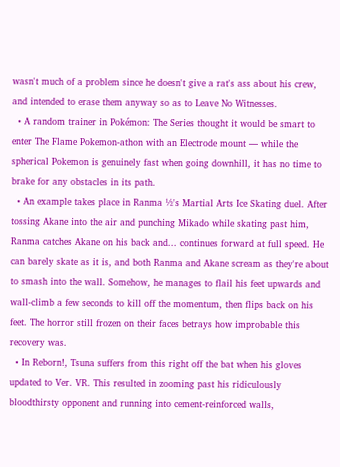wasn't much of a problem since he doesn't give a rat's ass about his crew, and intended to erase them anyway so as to Leave No Witnesses.
  • A random trainer in Pokémon: The Series thought it would be smart to enter The Flame Pokemon-athon with an Electrode mount — while the spherical Pokemon is genuinely fast when going downhill, it has no time to brake for any obstacles in its path.
  • An example takes place in Ranma ½'s Martial Arts Ice Skating duel. After tossing Akane into the air and punching Mikado while skating past him, Ranma catches Akane on his back and... continues forward at full speed. He can barely skate as it is, and both Ranma and Akane scream as they're about to smash into the wall. Somehow, he manages to flail his feet upwards and wall-climb a few seconds to kill off the momentum, then flips back on his feet. The horror still frozen on their faces betrays how improbable this recovery was.
  • In Reborn!, Tsuna suffers from this right off the bat when his gloves updated to Ver. VR. This resulted in zooming past his ridiculously bloodthirsty opponent and running into cement-reinforced walls,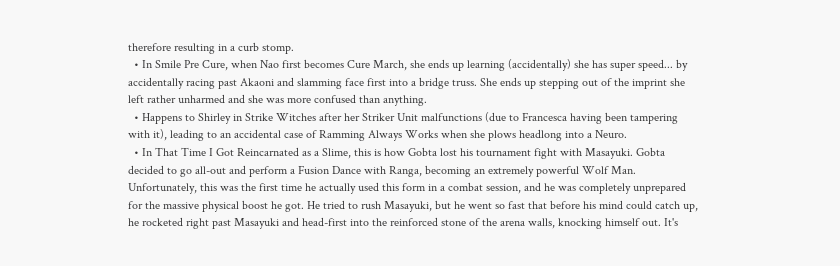therefore resulting in a curb stomp.
  • In Smile Pre Cure, when Nao first becomes Cure March, she ends up learning (accidentally) she has super speed... by accidentally racing past Akaoni and slamming face first into a bridge truss. She ends up stepping out of the imprint she left rather unharmed and she was more confused than anything.
  • Happens to Shirley in Strike Witches after her Striker Unit malfunctions (due to Francesca having been tampering with it), leading to an accidental case of Ramming Always Works when she plows headlong into a Neuro.
  • In That Time I Got Reincarnated as a Slime, this is how Gobta lost his tournament fight with Masayuki. Gobta decided to go all-out and perform a Fusion Dance with Ranga, becoming an extremely powerful Wolf Man. Unfortunately, this was the first time he actually used this form in a combat session, and he was completely unprepared for the massive physical boost he got. He tried to rush Masayuki, but he went so fast that before his mind could catch up, he rocketed right past Masayuki and head-first into the reinforced stone of the arena walls, knocking himself out. It's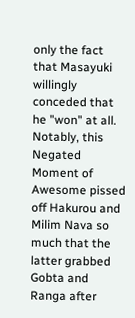only the fact that Masayuki willingly conceded that he "won" at all. Notably, this Negated Moment of Awesome pissed off Hakurou and Milim Nava so much that the latter grabbed Gobta and Ranga after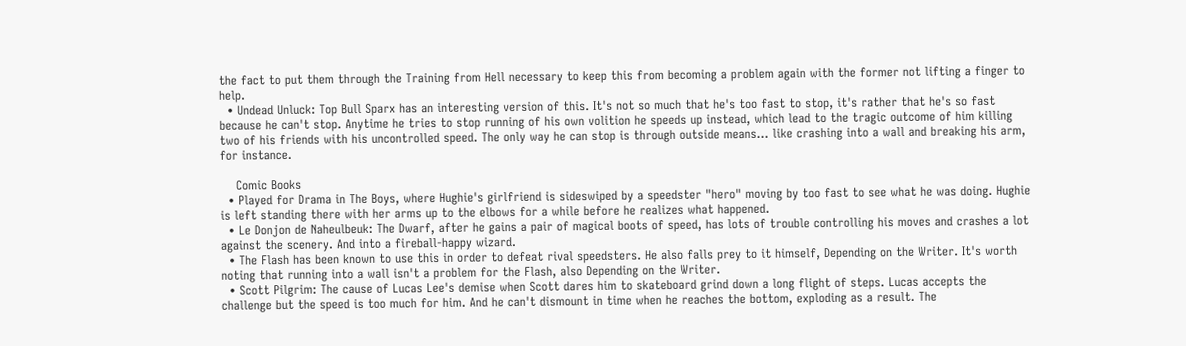the fact to put them through the Training from Hell necessary to keep this from becoming a problem again with the former not lifting a finger to help.
  • Undead Unluck: Top Bull Sparx has an interesting version of this. It's not so much that he's too fast to stop, it's rather that he's so fast because he can't stop. Anytime he tries to stop running of his own volition he speeds up instead, which lead to the tragic outcome of him killing two of his friends with his uncontrolled speed. The only way he can stop is through outside means... like crashing into a wall and breaking his arm, for instance.

    Comic Books
  • Played for Drama in The Boys, where Hughie's girlfriend is sideswiped by a speedster "hero" moving by too fast to see what he was doing. Hughie is left standing there with her arms up to the elbows for a while before he realizes what happened.
  • Le Donjon de Naheulbeuk: The Dwarf, after he gains a pair of magical boots of speed, has lots of trouble controlling his moves and crashes a lot against the scenery. And into a fireball-happy wizard.
  • The Flash has been known to use this in order to defeat rival speedsters. He also falls prey to it himself, Depending on the Writer. It's worth noting that running into a wall isn't a problem for the Flash, also Depending on the Writer.
  • Scott Pilgrim: The cause of Lucas Lee's demise when Scott dares him to skateboard grind down a long flight of steps. Lucas accepts the challenge but the speed is too much for him. And he can't dismount in time when he reaches the bottom, exploding as a result. The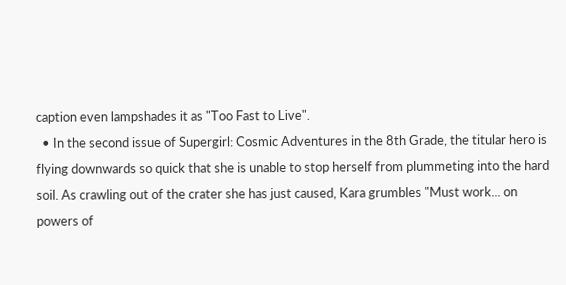caption even lampshades it as "Too Fast to Live".
  • In the second issue of Supergirl: Cosmic Adventures in the 8th Grade, the titular hero is flying downwards so quick that she is unable to stop herself from plummeting into the hard soil. As crawling out of the crater she has just caused, Kara grumbles "Must work... on powers of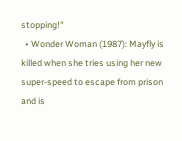stopping!"
  • Wonder Woman (1987): Mayfly is killed when she tries using her new super-speed to escape from prison and is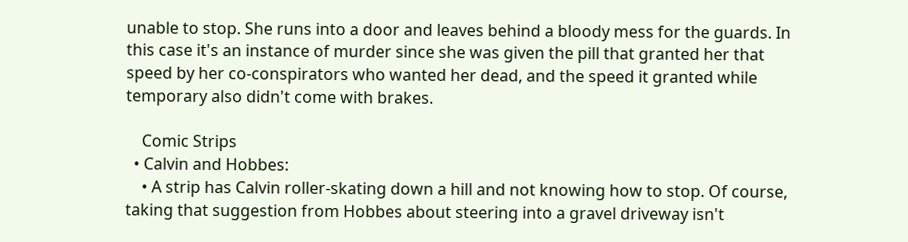unable to stop. She runs into a door and leaves behind a bloody mess for the guards. In this case it's an instance of murder since she was given the pill that granted her that speed by her co-conspirators who wanted her dead, and the speed it granted while temporary also didn't come with brakes.

    Comic Strips
  • Calvin and Hobbes:
    • A strip has Calvin roller-skating down a hill and not knowing how to stop. Of course, taking that suggestion from Hobbes about steering into a gravel driveway isn't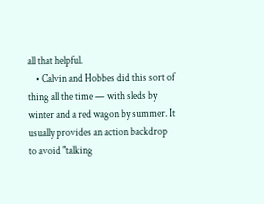all that helpful.
    • Calvin and Hobbes did this sort of thing all the time — with sleds by winter and a red wagon by summer. It usually provides an action backdrop to avoid "talking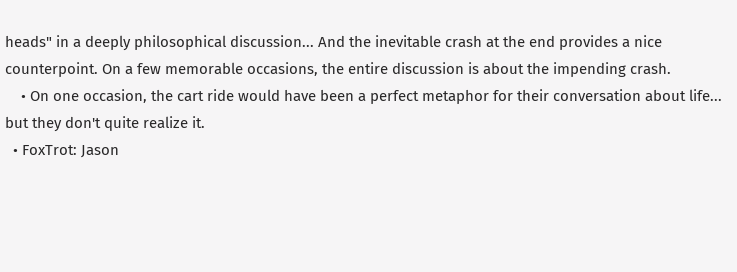heads" in a deeply philosophical discussion... And the inevitable crash at the end provides a nice counterpoint. On a few memorable occasions, the entire discussion is about the impending crash.
    • On one occasion, the cart ride would have been a perfect metaphor for their conversation about life... but they don't quite realize it.
  • FoxTrot: Jason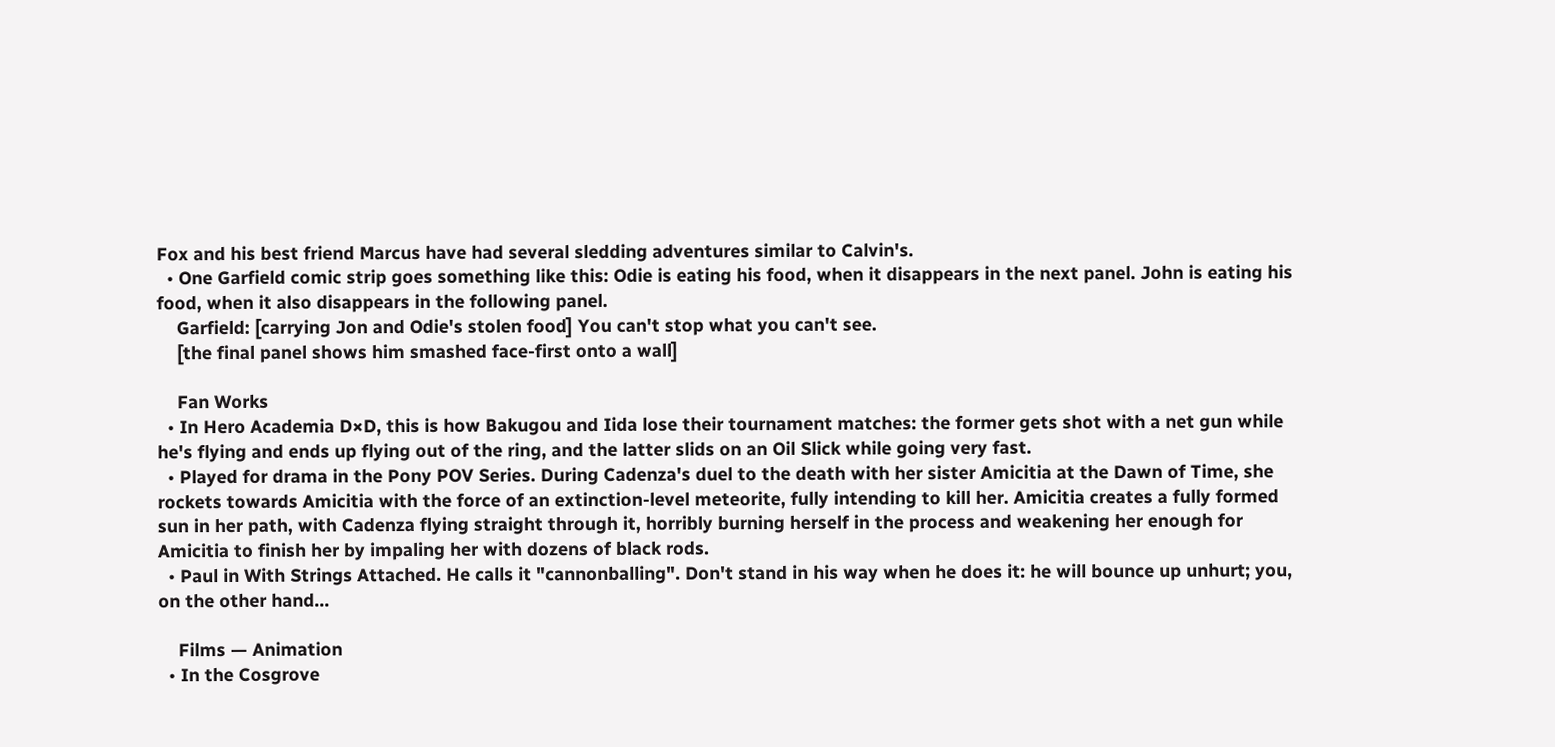Fox and his best friend Marcus have had several sledding adventures similar to Calvin's.
  • One Garfield comic strip goes something like this: Odie is eating his food, when it disappears in the next panel. John is eating his food, when it also disappears in the following panel.
    Garfield: [carrying Jon and Odie's stolen food] You can't stop what you can't see.
    [the final panel shows him smashed face-first onto a wall]

    Fan Works
  • In Hero Academia D×D, this is how Bakugou and Iida lose their tournament matches: the former gets shot with a net gun while he's flying and ends up flying out of the ring, and the latter slids on an Oil Slick while going very fast.
  • Played for drama in the Pony POV Series. During Cadenza's duel to the death with her sister Amicitia at the Dawn of Time, she rockets towards Amicitia with the force of an extinction-level meteorite, fully intending to kill her. Amicitia creates a fully formed sun in her path, with Cadenza flying straight through it, horribly burning herself in the process and weakening her enough for Amicitia to finish her by impaling her with dozens of black rods.
  • Paul in With Strings Attached. He calls it "cannonballing". Don't stand in his way when he does it: he will bounce up unhurt; you, on the other hand...

    Films — Animation
  • In the Cosgrove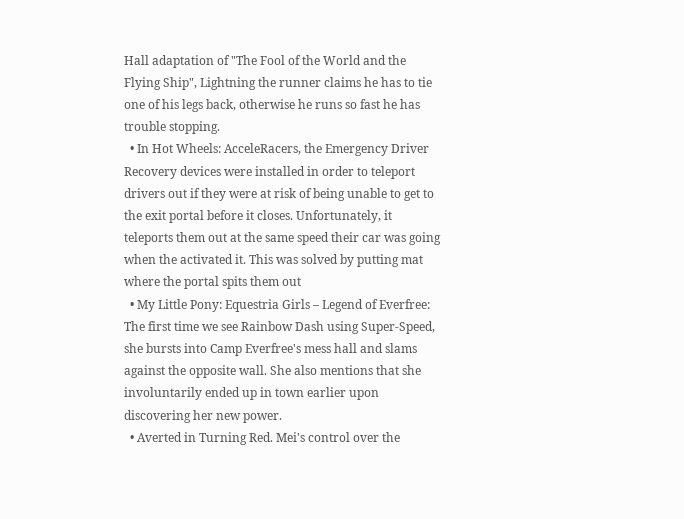Hall adaptation of "The Fool of the World and the Flying Ship", Lightning the runner claims he has to tie one of his legs back, otherwise he runs so fast he has trouble stopping.
  • In Hot Wheels: AcceleRacers, the Emergency Driver Recovery devices were installed in order to teleport drivers out if they were at risk of being unable to get to the exit portal before it closes. Unfortunately, it teleports them out at the same speed their car was going when the activated it. This was solved by putting mat where the portal spits them out
  • My Little Pony: Equestria Girls – Legend of Everfree: The first time we see Rainbow Dash using Super-Speed, she bursts into Camp Everfree's mess hall and slams against the opposite wall. She also mentions that she involuntarily ended up in town earlier upon discovering her new power.
  • Averted in Turning Red. Mei's control over the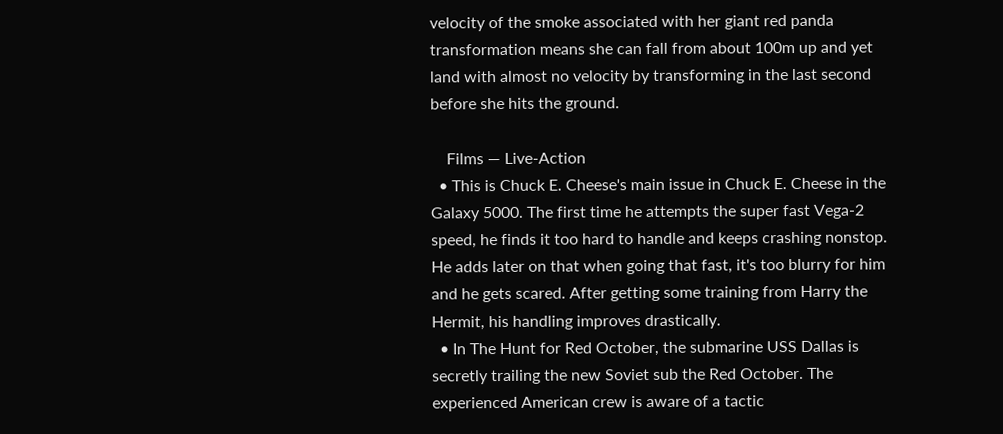velocity of the smoke associated with her giant red panda transformation means she can fall from about 100m up and yet land with almost no velocity by transforming in the last second before she hits the ground.

    Films — Live-Action
  • This is Chuck E. Cheese's main issue in Chuck E. Cheese in the Galaxy 5000. The first time he attempts the super fast Vega-2 speed, he finds it too hard to handle and keeps crashing nonstop. He adds later on that when going that fast, it's too blurry for him and he gets scared. After getting some training from Harry the Hermit, his handling improves drastically.
  • In The Hunt for Red October, the submarine USS Dallas is secretly trailing the new Soviet sub the Red October. The experienced American crew is aware of a tactic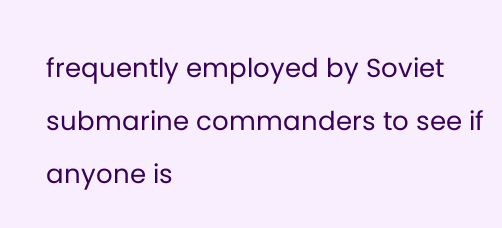frequently employed by Soviet submarine commanders to see if anyone is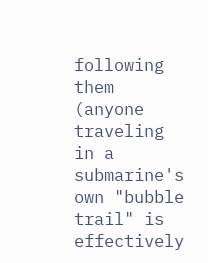following them (anyone traveling in a submarine's own "bubble trail" is effectively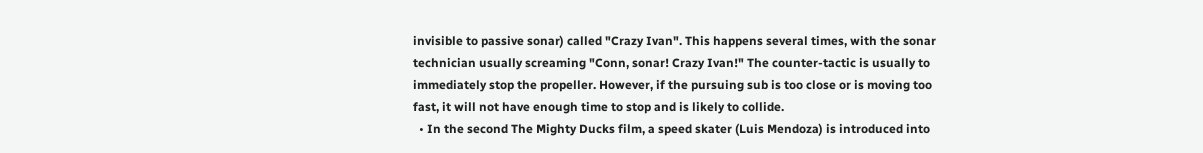invisible to passive sonar) called "Crazy Ivan". This happens several times, with the sonar technician usually screaming "Conn, sonar! Crazy Ivan!" The counter-tactic is usually to immediately stop the propeller. However, if the pursuing sub is too close or is moving too fast, it will not have enough time to stop and is likely to collide.
  • In the second The Mighty Ducks film, a speed skater (Luis Mendoza) is introduced into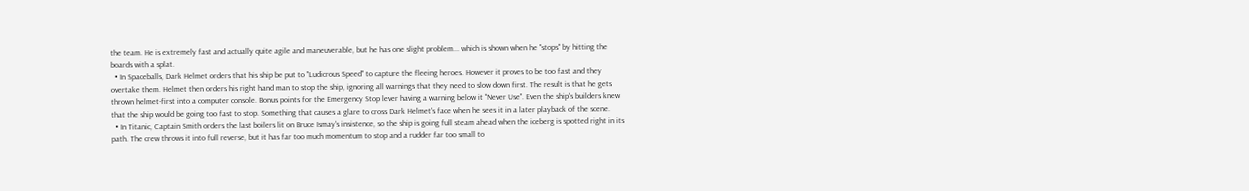the team. He is extremely fast and actually quite agile and maneuverable, but he has one slight problem... which is shown when he "stops" by hitting the boards with a splat.
  • In Spaceballs, Dark Helmet orders that his ship be put to "Ludicrous Speed" to capture the fleeing heroes. However it proves to be too fast and they overtake them. Helmet then orders his right hand man to stop the ship, ignoring all warnings that they need to slow down first. The result is that he gets thrown helmet-first into a computer console. Bonus points for the Emergency Stop lever having a warning below it "Never Use". Even the ship's builders knew that the ship would be going too fast to stop. Something that causes a glare to cross Dark Helmet's face when he sees it in a later playback of the scene.
  • In Titanic, Captain Smith orders the last boilers lit on Bruce Ismay's insistence, so the ship is going full steam ahead when the iceberg is spotted right in its path. The crew throws it into full reverse, but it has far too much momentum to stop and a rudder far too small to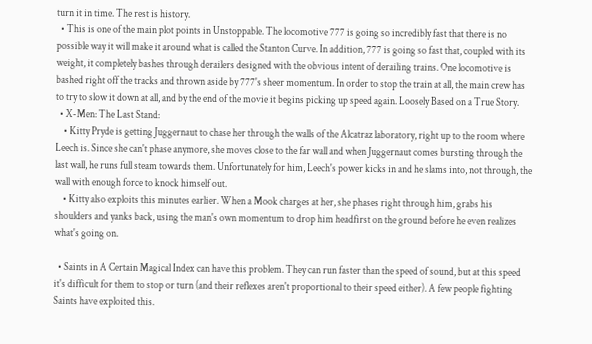turn it in time. The rest is history.
  • This is one of the main plot points in Unstoppable. The locomotive 777 is going so incredibly fast that there is no possible way it will make it around what is called the Stanton Curve. In addition, 777 is going so fast that, coupled with its weight, it completely bashes through derailers designed with the obvious intent of derailing trains. One locomotive is bashed right off the tracks and thrown aside by 777's sheer momentum. In order to stop the train at all, the main crew has to try to slow it down at all, and by the end of the movie it begins picking up speed again. Loosely Based on a True Story.
  • X-Men: The Last Stand:
    • Kitty Pryde is getting Juggernaut to chase her through the walls of the Alcatraz laboratory, right up to the room where Leech is. Since she can't phase anymore, she moves close to the far wall and when Juggernaut comes bursting through the last wall, he runs full steam towards them. Unfortunately for him, Leech's power kicks in and he slams into, not through, the wall with enough force to knock himself out.
    • Kitty also exploits this minutes earlier. When a Mook charges at her, she phases right through him, grabs his shoulders and yanks back, using the man's own momentum to drop him headfirst on the ground before he even realizes what's going on.

  • Saints in A Certain Magical Index can have this problem. They can run faster than the speed of sound, but at this speed it's difficult for them to stop or turn (and their reflexes aren't proportional to their speed either). A few people fighting Saints have exploited this.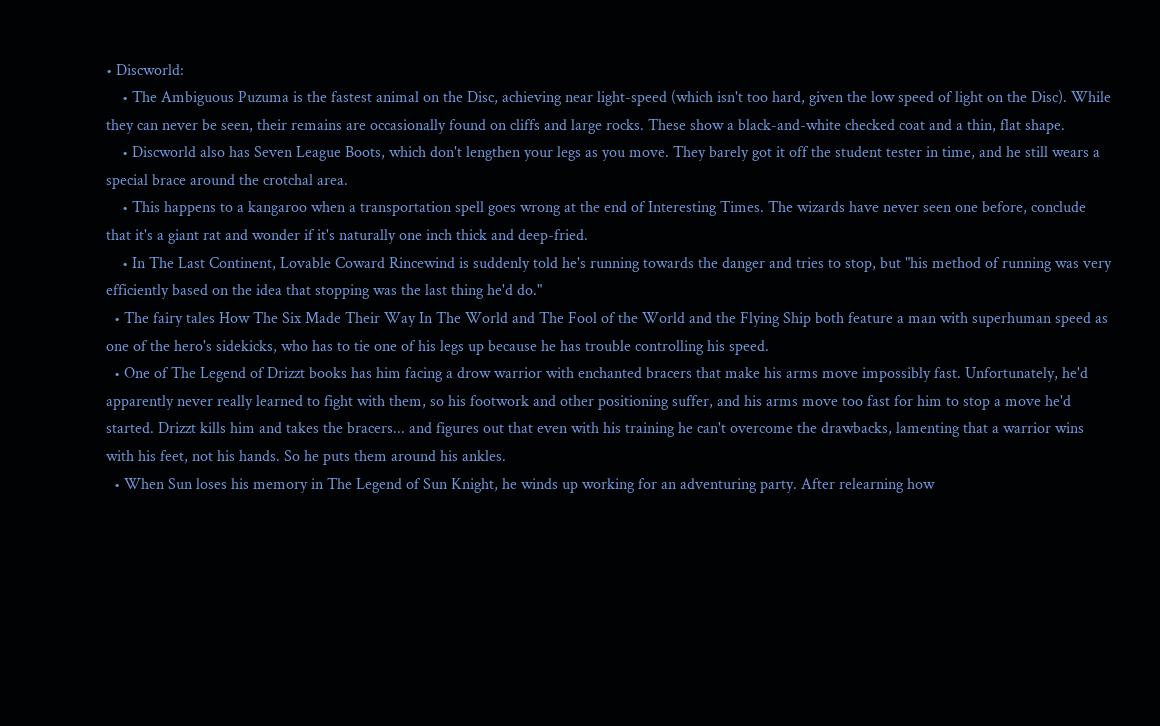• Discworld:
    • The Ambiguous Puzuma is the fastest animal on the Disc, achieving near light-speed (which isn't too hard, given the low speed of light on the Disc). While they can never be seen, their remains are occasionally found on cliffs and large rocks. These show a black-and-white checked coat and a thin, flat shape.
    • Discworld also has Seven League Boots, which don't lengthen your legs as you move. They barely got it off the student tester in time, and he still wears a special brace around the crotchal area.
    • This happens to a kangaroo when a transportation spell goes wrong at the end of Interesting Times. The wizards have never seen one before, conclude that it's a giant rat and wonder if it's naturally one inch thick and deep-fried.
    • In The Last Continent, Lovable Coward Rincewind is suddenly told he's running towards the danger and tries to stop, but "his method of running was very efficiently based on the idea that stopping was the last thing he'd do."
  • The fairy tales How The Six Made Their Way In The World and The Fool of the World and the Flying Ship both feature a man with superhuman speed as one of the hero's sidekicks, who has to tie one of his legs up because he has trouble controlling his speed.
  • One of The Legend of Drizzt books has him facing a drow warrior with enchanted bracers that make his arms move impossibly fast. Unfortunately, he'd apparently never really learned to fight with them, so his footwork and other positioning suffer, and his arms move too fast for him to stop a move he'd started. Drizzt kills him and takes the bracers... and figures out that even with his training he can't overcome the drawbacks, lamenting that a warrior wins with his feet, not his hands. So he puts them around his ankles.
  • When Sun loses his memory in The Legend of Sun Knight, he winds up working for an adventuring party. After relearning how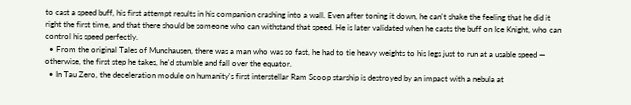to cast a speed buff, his first attempt results in his companion crashing into a wall. Even after toning it down, he can't shake the feeling that he did it right the first time, and that there should be someone who can withstand that speed. He is later validated when he casts the buff on Ice Knight, who can control his speed perfectly.
  • From the original Tales of Munchausen, there was a man who was so fast, he had to tie heavy weights to his legs just to run at a usable speed — otherwise, the first step he takes, he'd stumble and fall over the equator.
  • In Tau Zero, the deceleration module on humanity's first interstellar Ram Scoop starship is destroyed by an impact with a nebula at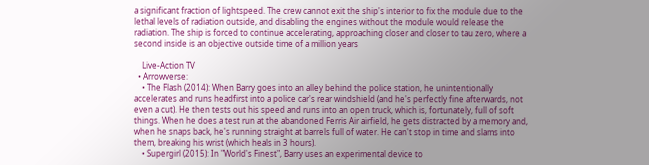a significant fraction of lightspeed. The crew cannot exit the ship's interior to fix the module due to the lethal levels of radiation outside, and disabling the engines without the module would release the radiation. The ship is forced to continue accelerating, approaching closer and closer to tau zero, where a second inside is an objective outside time of a million years

    Live-Action TV
  • Arrowverse:
    • The Flash (2014): When Barry goes into an alley behind the police station, he unintentionally accelerates and runs headfirst into a police car's rear windshield (and he's perfectly fine afterwards, not even a cut). He then tests out his speed and runs into an open truck, which is, fortunately, full of soft things. When he does a test run at the abandoned Ferris Air airfield, he gets distracted by a memory and, when he snaps back, he's running straight at barrels full of water. He can't stop in time and slams into them, breaking his wrist (which heals in 3 hours).
    • Supergirl (2015): In "World's Finest", Barry uses an experimental device to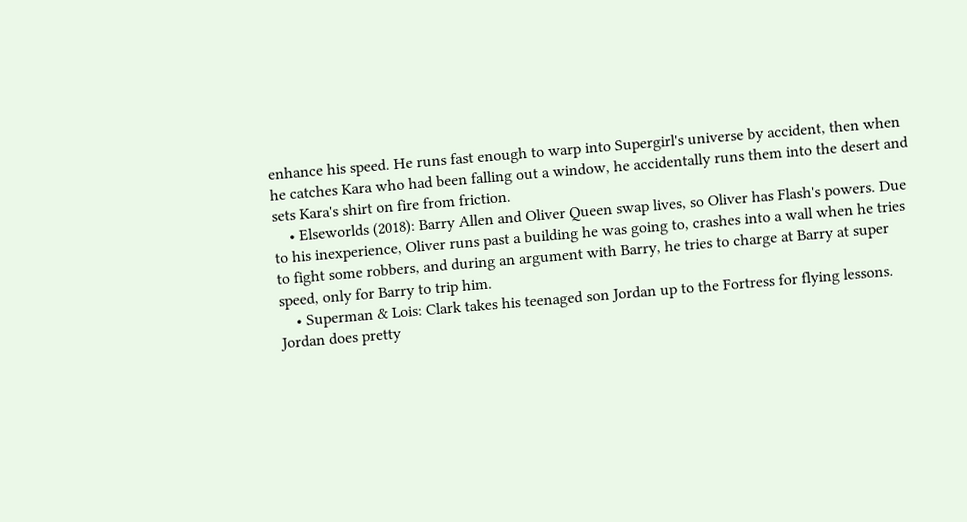enhance his speed. He runs fast enough to warp into Supergirl's universe by accident, then when he catches Kara who had been falling out a window, he accidentally runs them into the desert and sets Kara's shirt on fire from friction.
    • Elseworlds (2018): Barry Allen and Oliver Queen swap lives, so Oliver has Flash's powers. Due to his inexperience, Oliver runs past a building he was going to, crashes into a wall when he tries to fight some robbers, and during an argument with Barry, he tries to charge at Barry at super speed, only for Barry to trip him.
    • Superman & Lois: Clark takes his teenaged son Jordan up to the Fortress for flying lessons. Jordan does pretty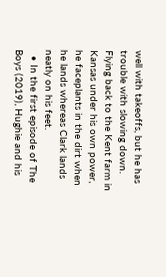well with takeoffs, but he has trouble with slowing down. Flying back to the Kent farm in Kansas under his own power, he faceplants in the dirt when he lands whereas Clark lands neatly on his feet.
  • In the first episode of The Boys (2019), Hughie and his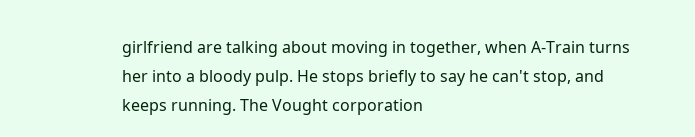girlfriend are talking about moving in together, when A-Train turns her into a bloody pulp. He stops briefly to say he can't stop, and keeps running. The Vought corporation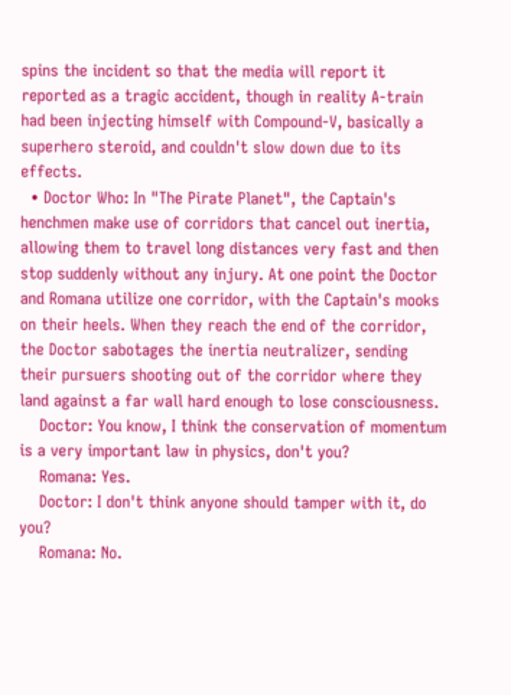spins the incident so that the media will report it reported as a tragic accident, though in reality A-train had been injecting himself with Compound-V, basically a superhero steroid, and couldn't slow down due to its effects.
  • Doctor Who: In "The Pirate Planet", the Captain's henchmen make use of corridors that cancel out inertia, allowing them to travel long distances very fast and then stop suddenly without any injury. At one point the Doctor and Romana utilize one corridor, with the Captain's mooks on their heels. When they reach the end of the corridor, the Doctor sabotages the inertia neutralizer, sending their pursuers shooting out of the corridor where they land against a far wall hard enough to lose consciousness.
    Doctor: You know, I think the conservation of momentum is a very important law in physics, don't you?
    Romana: Yes.
    Doctor: I don't think anyone should tamper with it, do you?
    Romana: No.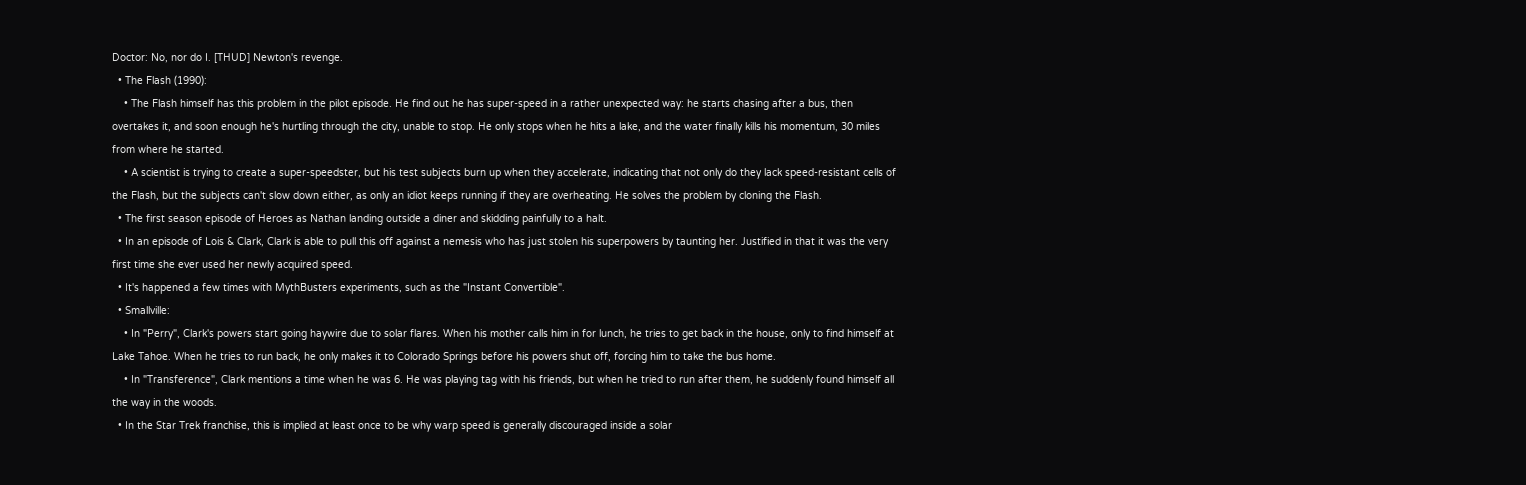Doctor: No, nor do I. [THUD] Newton's revenge.
  • The Flash (1990):
    • The Flash himself has this problem in the pilot episode. He find out he has super-speed in a rather unexpected way: he starts chasing after a bus, then overtakes it, and soon enough he's hurtling through the city, unable to stop. He only stops when he hits a lake, and the water finally kills his momentum, 30 miles from where he started.
    • A scientist is trying to create a super-speedster, but his test subjects burn up when they accelerate, indicating that not only do they lack speed-resistant cells of the Flash, but the subjects can't slow down either, as only an idiot keeps running if they are overheating. He solves the problem by cloning the Flash.
  • The first season episode of Heroes as Nathan landing outside a diner and skidding painfully to a halt.
  • In an episode of Lois & Clark, Clark is able to pull this off against a nemesis who has just stolen his superpowers by taunting her. Justified in that it was the very first time she ever used her newly acquired speed.
  • It's happened a few times with MythBusters experiments, such as the "Instant Convertible".
  • Smallville:
    • In "Perry", Clark's powers start going haywire due to solar flares. When his mother calls him in for lunch, he tries to get back in the house, only to find himself at Lake Tahoe. When he tries to run back, he only makes it to Colorado Springs before his powers shut off, forcing him to take the bus home.
    • In "Transference", Clark mentions a time when he was 6. He was playing tag with his friends, but when he tried to run after them, he suddenly found himself all the way in the woods.
  • In the Star Trek franchise, this is implied at least once to be why warp speed is generally discouraged inside a solar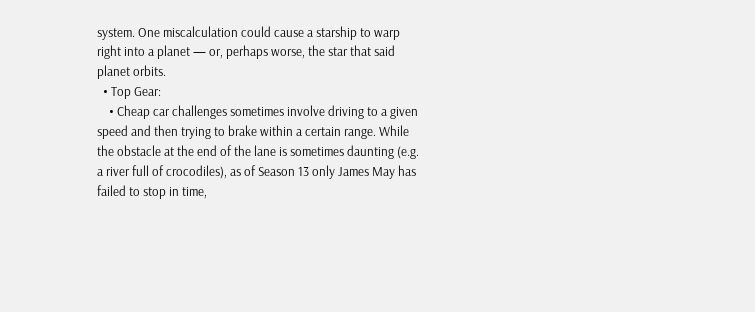system. One miscalculation could cause a starship to warp right into a planet — or, perhaps worse, the star that said planet orbits.
  • Top Gear:
    • Cheap car challenges sometimes involve driving to a given speed and then trying to brake within a certain range. While the obstacle at the end of the lane is sometimes daunting (e.g. a river full of crocodiles), as of Season 13 only James May has failed to stop in time,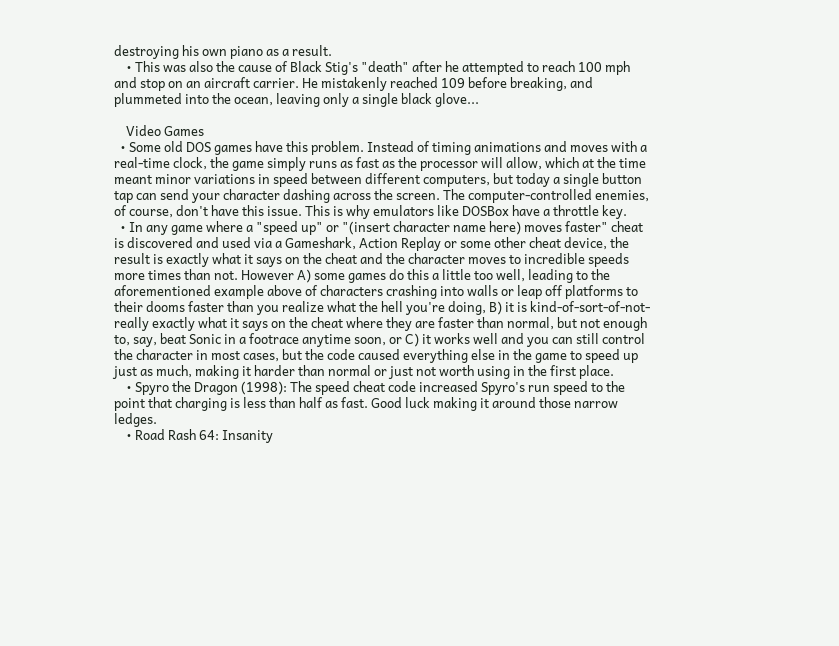destroying his own piano as a result.
    • This was also the cause of Black Stig's "death" after he attempted to reach 100 mph and stop on an aircraft carrier. He mistakenly reached 109 before breaking, and plummeted into the ocean, leaving only a single black glove...

    Video Games
  • Some old DOS games have this problem. Instead of timing animations and moves with a real-time clock, the game simply runs as fast as the processor will allow, which at the time meant minor variations in speed between different computers, but today a single button tap can send your character dashing across the screen. The computer-controlled enemies, of course, don't have this issue. This is why emulators like DOSBox have a throttle key.
  • In any game where a "speed up" or "(insert character name here) moves faster" cheat is discovered and used via a Gameshark, Action Replay or some other cheat device, the result is exactly what it says on the cheat and the character moves to incredible speeds more times than not. However A) some games do this a little too well, leading to the aforementioned example above of characters crashing into walls or leap off platforms to their dooms faster than you realize what the hell you're doing, B) it is kind-of-sort-of-not-really exactly what it says on the cheat where they are faster than normal, but not enough to, say, beat Sonic in a footrace anytime soon, or C) it works well and you can still control the character in most cases, but the code caused everything else in the game to speed up just as much, making it harder than normal or just not worth using in the first place.
    • Spyro the Dragon (1998): The speed cheat code increased Spyro's run speed to the point that charging is less than half as fast. Good luck making it around those narrow ledges.
    • Road Rash 64: Insanity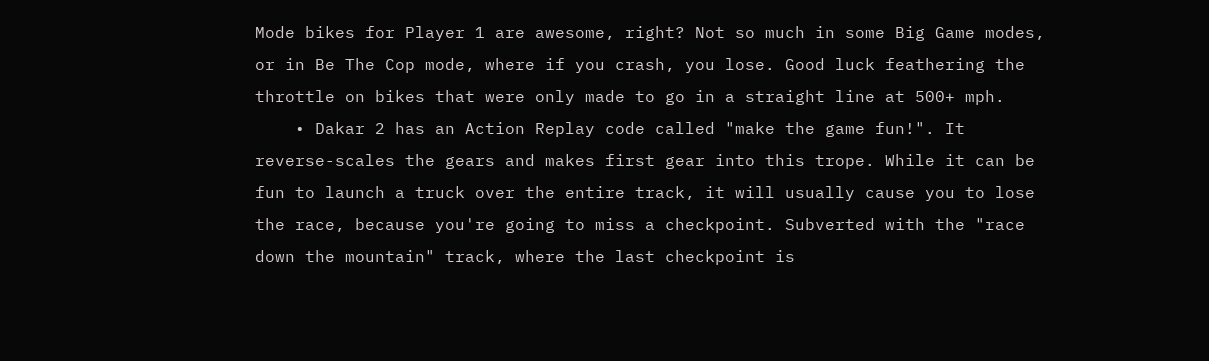Mode bikes for Player 1 are awesome, right? Not so much in some Big Game modes, or in Be The Cop mode, where if you crash, you lose. Good luck feathering the throttle on bikes that were only made to go in a straight line at 500+ mph.
    • Dakar 2 has an Action Replay code called "make the game fun!". It reverse-scales the gears and makes first gear into this trope. While it can be fun to launch a truck over the entire track, it will usually cause you to lose the race, because you're going to miss a checkpoint. Subverted with the "race down the mountain" track, where the last checkpoint is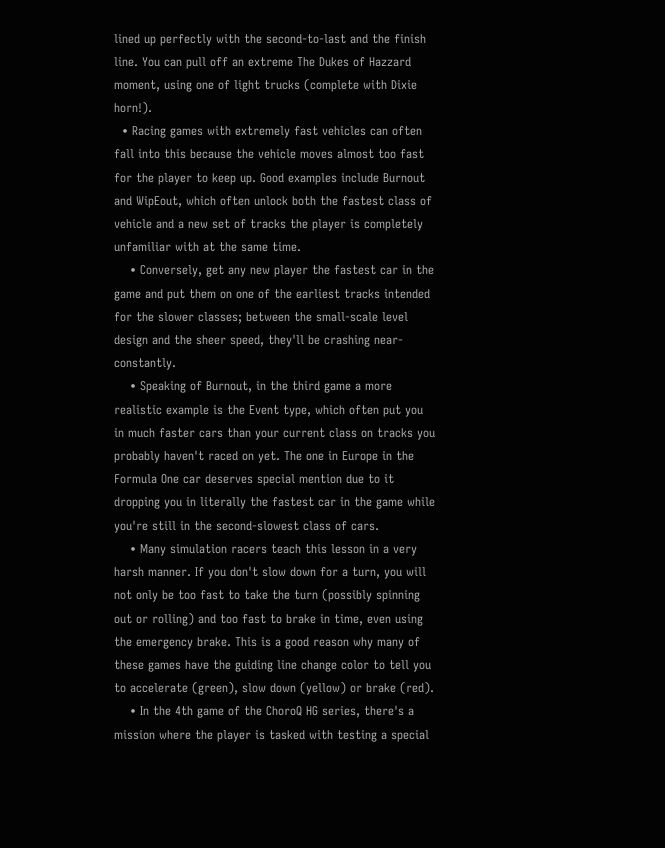lined up perfectly with the second-to-last and the finish line. You can pull off an extreme The Dukes of Hazzard moment, using one of light trucks (complete with Dixie horn!).
  • Racing games with extremely fast vehicles can often fall into this because the vehicle moves almost too fast for the player to keep up. Good examples include Burnout and WipEout, which often unlock both the fastest class of vehicle and a new set of tracks the player is completely unfamiliar with at the same time.
    • Conversely, get any new player the fastest car in the game and put them on one of the earliest tracks intended for the slower classes; between the small-scale level design and the sheer speed, they'll be crashing near-constantly.
    • Speaking of Burnout, in the third game a more realistic example is the Event type, which often put you in much faster cars than your current class on tracks you probably haven't raced on yet. The one in Europe in the Formula One car deserves special mention due to it dropping you in literally the fastest car in the game while you're still in the second-slowest class of cars.
    • Many simulation racers teach this lesson in a very harsh manner. If you don't slow down for a turn, you will not only be too fast to take the turn (possibly spinning out or rolling) and too fast to brake in time, even using the emergency brake. This is a good reason why many of these games have the guiding line change color to tell you to accelerate (green), slow down (yellow) or brake (red).
    • In the 4th game of the ChoroQ HG series, there's a mission where the player is tasked with testing a special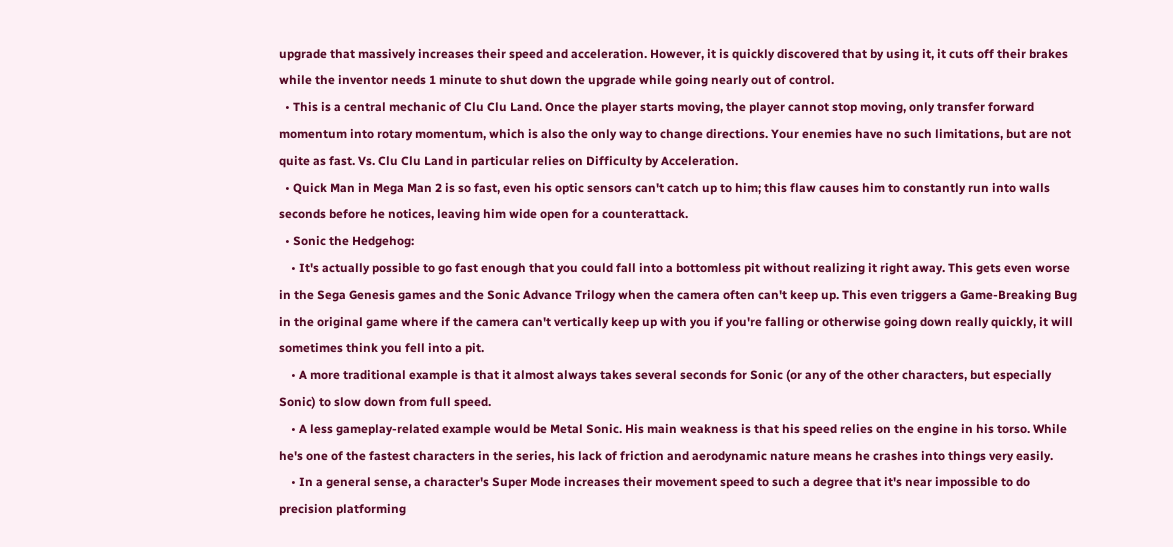upgrade that massively increases their speed and acceleration. However, it is quickly discovered that by using it, it cuts off their brakes while the inventor needs 1 minute to shut down the upgrade while going nearly out of control.
  • This is a central mechanic of Clu Clu Land. Once the player starts moving, the player cannot stop moving, only transfer forward momentum into rotary momentum, which is also the only way to change directions. Your enemies have no such limitations, but are not quite as fast. Vs. Clu Clu Land in particular relies on Difficulty by Acceleration.
  • Quick Man in Mega Man 2 is so fast, even his optic sensors can't catch up to him; this flaw causes him to constantly run into walls seconds before he notices, leaving him wide open for a counterattack.
  • Sonic the Hedgehog:
    • It's actually possible to go fast enough that you could fall into a bottomless pit without realizing it right away. This gets even worse in the Sega Genesis games and the Sonic Advance Trilogy when the camera often can't keep up. This even triggers a Game-Breaking Bug in the original game where if the camera can't vertically keep up with you if you're falling or otherwise going down really quickly, it will sometimes think you fell into a pit.
    • A more traditional example is that it almost always takes several seconds for Sonic (or any of the other characters, but especially Sonic) to slow down from full speed.
    • A less gameplay-related example would be Metal Sonic. His main weakness is that his speed relies on the engine in his torso. While he's one of the fastest characters in the series, his lack of friction and aerodynamic nature means he crashes into things very easily.
    • In a general sense, a character's Super Mode increases their movement speed to such a degree that it's near impossible to do precision platforming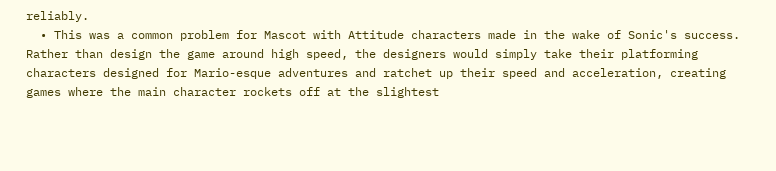reliably.
  • This was a common problem for Mascot with Attitude characters made in the wake of Sonic's success. Rather than design the game around high speed, the designers would simply take their platforming characters designed for Mario-esque adventures and ratchet up their speed and acceleration, creating games where the main character rockets off at the slightest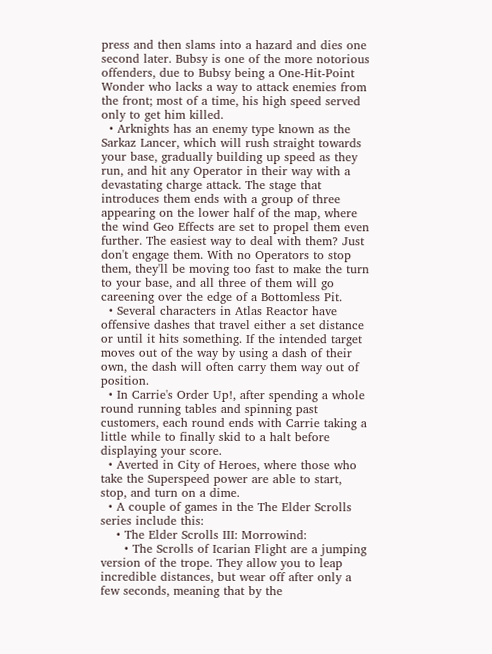press and then slams into a hazard and dies one second later. Bubsy is one of the more notorious offenders, due to Bubsy being a One-Hit-Point Wonder who lacks a way to attack enemies from the front; most of a time, his high speed served only to get him killed.
  • Arknights has an enemy type known as the Sarkaz Lancer, which will rush straight towards your base, gradually building up speed as they run, and hit any Operator in their way with a devastating charge attack. The stage that introduces them ends with a group of three appearing on the lower half of the map, where the wind Geo Effects are set to propel them even further. The easiest way to deal with them? Just don't engage them. With no Operators to stop them, they'll be moving too fast to make the turn to your base, and all three of them will go careening over the edge of a Bottomless Pit.
  • Several characters in Atlas Reactor have offensive dashes that travel either a set distance or until it hits something. If the intended target moves out of the way by using a dash of their own, the dash will often carry them way out of position.
  • In Carrie's Order Up!, after spending a whole round running tables and spinning past customers, each round ends with Carrie taking a little while to finally skid to a halt before displaying your score.
  • Averted in City of Heroes, where those who take the Superspeed power are able to start, stop, and turn on a dime.
  • A couple of games in the The Elder Scrolls series include this:
    • The Elder Scrolls III: Morrowind:
      • The Scrolls of Icarian Flight are a jumping version of the trope. They allow you to leap incredible distances, but wear off after only a few seconds, meaning that by the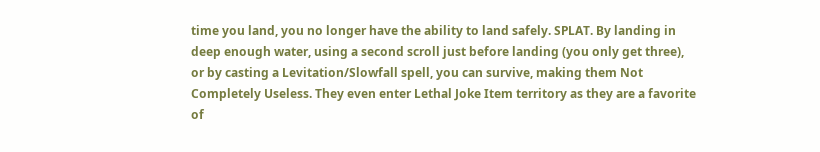time you land, you no longer have the ability to land safely. SPLAT. By landing in deep enough water, using a second scroll just before landing (you only get three), or by casting a Levitation/Slowfall spell, you can survive, making them Not Completely Useless. They even enter Lethal Joke Item territory as they are a favorite of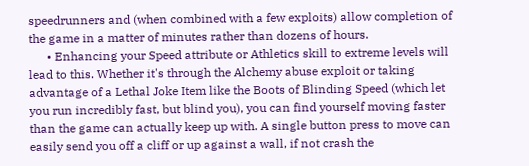speedrunners and (when combined with a few exploits) allow completion of the game in a matter of minutes rather than dozens of hours.
      • Enhancing your Speed attribute or Athletics skill to extreme levels will lead to this. Whether it's through the Alchemy abuse exploit or taking advantage of a Lethal Joke Item like the Boots of Blinding Speed (which let you run incredibly fast, but blind you), you can find yourself moving faster than the game can actually keep up with. A single button press to move can easily send you off a cliff or up against a wall, if not crash the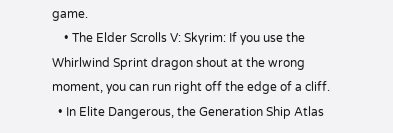game.
    • The Elder Scrolls V: Skyrim: If you use the Whirlwind Sprint dragon shout at the wrong moment, you can run right off the edge of a cliff.
  • In Elite Dangerous, the Generation Ship Atlas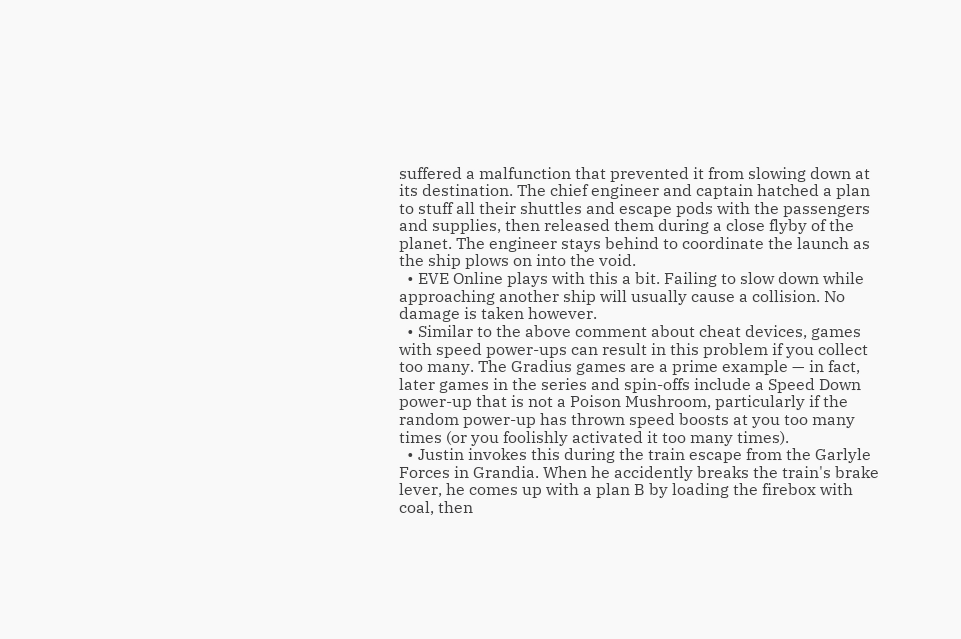suffered a malfunction that prevented it from slowing down at its destination. The chief engineer and captain hatched a plan to stuff all their shuttles and escape pods with the passengers and supplies, then released them during a close flyby of the planet. The engineer stays behind to coordinate the launch as the ship plows on into the void.
  • EVE Online plays with this a bit. Failing to slow down while approaching another ship will usually cause a collision. No damage is taken however.
  • Similar to the above comment about cheat devices, games with speed power-ups can result in this problem if you collect too many. The Gradius games are a prime example — in fact, later games in the series and spin-offs include a Speed Down power-up that is not a Poison Mushroom, particularly if the random power-up has thrown speed boosts at you too many times (or you foolishly activated it too many times).
  • Justin invokes this during the train escape from the Garlyle Forces in Grandia. When he accidently breaks the train's brake lever, he comes up with a plan B by loading the firebox with coal, then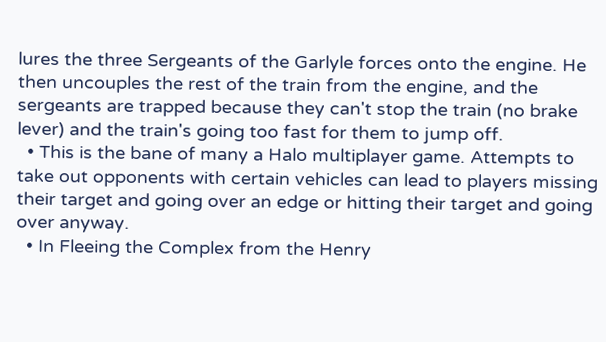lures the three Sergeants of the Garlyle forces onto the engine. He then uncouples the rest of the train from the engine, and the sergeants are trapped because they can't stop the train (no brake lever) and the train's going too fast for them to jump off.
  • This is the bane of many a Halo multiplayer game. Attempts to take out opponents with certain vehicles can lead to players missing their target and going over an edge or hitting their target and going over anyway.
  • In Fleeing the Complex from the Henry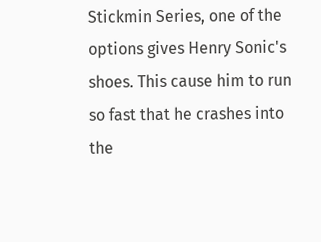Stickmin Series, one of the options gives Henry Sonic's shoes. This cause him to run so fast that he crashes into the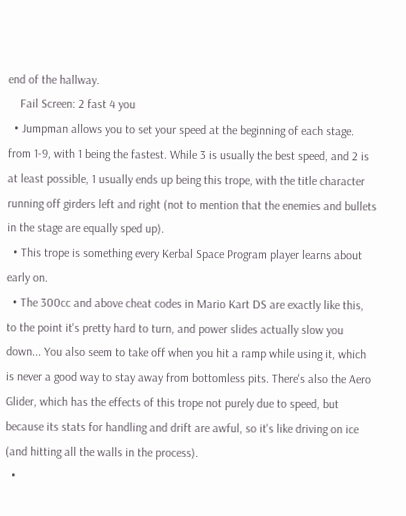end of the hallway.
    Fail Screen: 2 fast 4 you
  • Jumpman allows you to set your speed at the beginning of each stage. from 1-9, with 1 being the fastest. While 3 is usually the best speed, and 2 is at least possible, 1 usually ends up being this trope, with the title character running off girders left and right (not to mention that the enemies and bullets in the stage are equally sped up).
  • This trope is something every Kerbal Space Program player learns about early on.
  • The 300cc and above cheat codes in Mario Kart DS are exactly like this, to the point it's pretty hard to turn, and power slides actually slow you down... You also seem to take off when you hit a ramp while using it, which is never a good way to stay away from bottomless pits. There's also the Aero Glider, which has the effects of this trope not purely due to speed, but because its stats for handling and drift are awful, so it's like driving on ice (and hitting all the walls in the process).
  •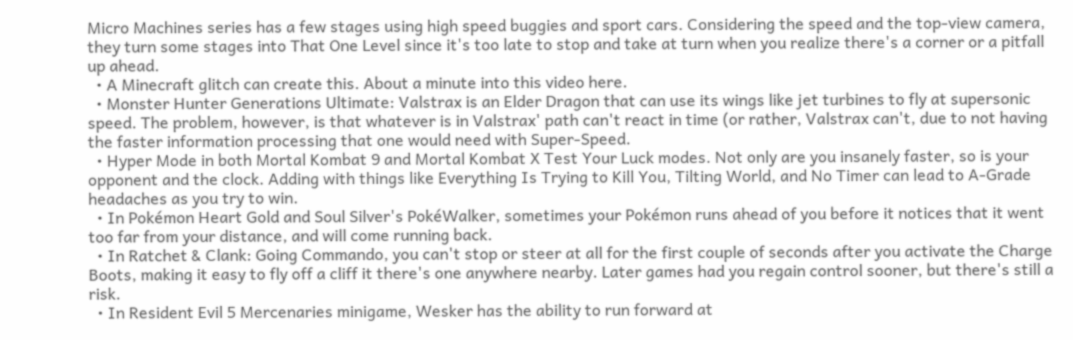Micro Machines series has a few stages using high speed buggies and sport cars. Considering the speed and the top-view camera, they turn some stages into That One Level since it's too late to stop and take at turn when you realize there's a corner or a pitfall up ahead.
  • A Minecraft glitch can create this. About a minute into this video here.
  • Monster Hunter Generations Ultimate: Valstrax is an Elder Dragon that can use its wings like jet turbines to fly at supersonic speed. The problem, however, is that whatever is in Valstrax' path can't react in time (or rather, Valstrax can't, due to not having the faster information processing that one would need with Super-Speed.
  • Hyper Mode in both Mortal Kombat 9 and Mortal Kombat X Test Your Luck modes. Not only are you insanely faster, so is your opponent and the clock. Adding with things like Everything Is Trying to Kill You, Tilting World, and No Timer can lead to A-Grade headaches as you try to win.
  • In Pokémon Heart Gold and Soul Silver's PokéWalker, sometimes your Pokémon runs ahead of you before it notices that it went too far from your distance, and will come running back.
  • In Ratchet & Clank: Going Commando, you can't stop or steer at all for the first couple of seconds after you activate the Charge Boots, making it easy to fly off a cliff it there's one anywhere nearby. Later games had you regain control sooner, but there's still a risk.
  • In Resident Evil 5 Mercenaries minigame, Wesker has the ability to run forward at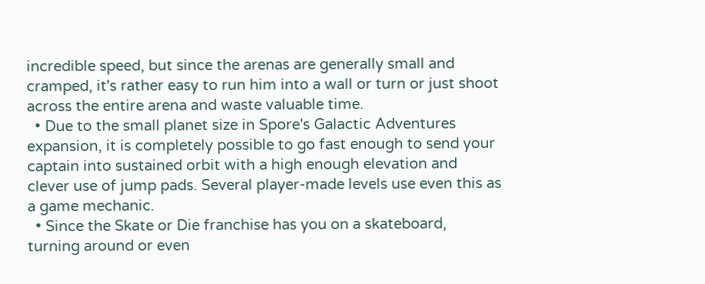incredible speed, but since the arenas are generally small and cramped, it's rather easy to run him into a wall or turn or just shoot across the entire arena and waste valuable time.
  • Due to the small planet size in Spore's Galactic Adventures expansion, it is completely possible to go fast enough to send your captain into sustained orbit with a high enough elevation and clever use of jump pads. Several player-made levels use even this as a game mechanic.
  • Since the Skate or Die franchise has you on a skateboard, turning around or even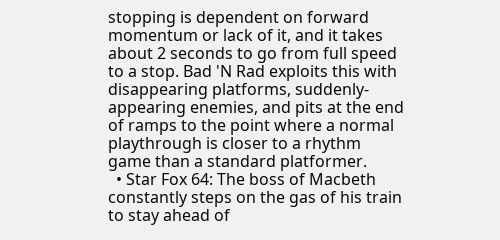stopping is dependent on forward momentum or lack of it, and it takes about 2 seconds to go from full speed to a stop. Bad 'N Rad exploits this with disappearing platforms, suddenly-appearing enemies, and pits at the end of ramps to the point where a normal playthrough is closer to a rhythm game than a standard platformer.
  • Star Fox 64: The boss of Macbeth constantly steps on the gas of his train to stay ahead of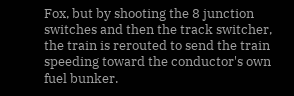Fox, but by shooting the 8 junction switches and then the track switcher, the train is rerouted to send the train speeding toward the conductor's own fuel bunker.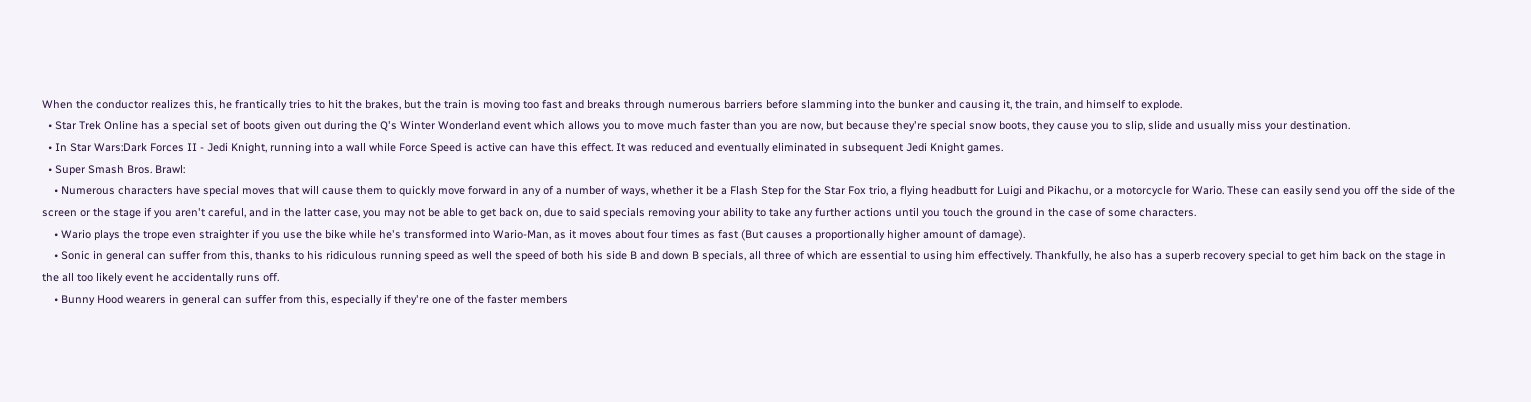When the conductor realizes this, he frantically tries to hit the brakes, but the train is moving too fast and breaks through numerous barriers before slamming into the bunker and causing it, the train, and himself to explode.
  • Star Trek Online has a special set of boots given out during the Q's Winter Wonderland event which allows you to move much faster than you are now, but because they're special snow boots, they cause you to slip, slide and usually miss your destination.
  • In Star Wars:Dark Forces II - Jedi Knight, running into a wall while Force Speed is active can have this effect. It was reduced and eventually eliminated in subsequent Jedi Knight games.
  • Super Smash Bros. Brawl:
    • Numerous characters have special moves that will cause them to quickly move forward in any of a number of ways, whether it be a Flash Step for the Star Fox trio, a flying headbutt for Luigi and Pikachu, or a motorcycle for Wario. These can easily send you off the side of the screen or the stage if you aren't careful, and in the latter case, you may not be able to get back on, due to said specials removing your ability to take any further actions until you touch the ground in the case of some characters.
    • Wario plays the trope even straighter if you use the bike while he's transformed into Wario-Man, as it moves about four times as fast (But causes a proportionally higher amount of damage).
    • Sonic in general can suffer from this, thanks to his ridiculous running speed as well the speed of both his side B and down B specials, all three of which are essential to using him effectively. Thankfully, he also has a superb recovery special to get him back on the stage in the all too likely event he accidentally runs off.
    • Bunny Hood wearers in general can suffer from this, especially if they're one of the faster members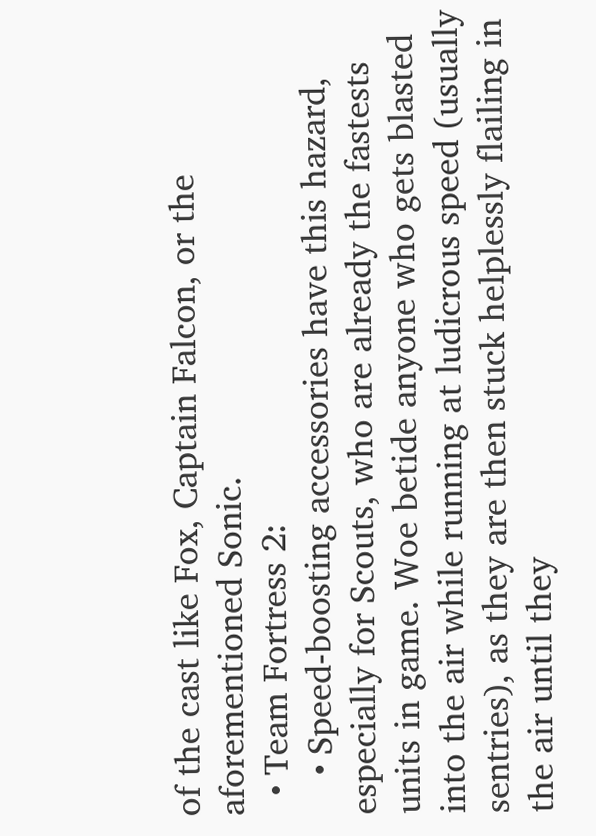of the cast like Fox, Captain Falcon, or the aforementioned Sonic.
  • Team Fortress 2:
    • Speed-boosting accessories have this hazard, especially for Scouts, who are already the fastests units in game. Woe betide anyone who gets blasted into the air while running at ludicrous speed (usually sentries), as they are then stuck helplessly flailing in the air until they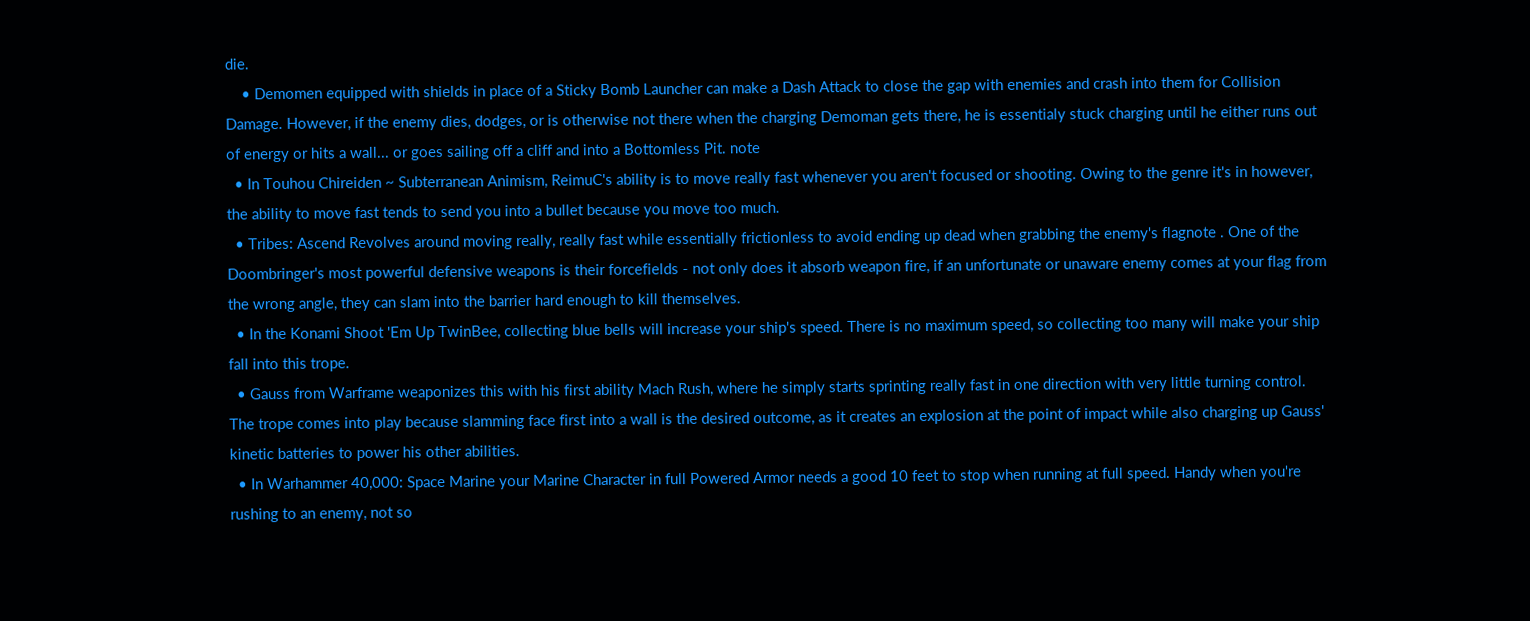die.
    • Demomen equipped with shields in place of a Sticky Bomb Launcher can make a Dash Attack to close the gap with enemies and crash into them for Collision Damage. However, if the enemy dies, dodges, or is otherwise not there when the charging Demoman gets there, he is essentialy stuck charging until he either runs out of energy or hits a wall... or goes sailing off a cliff and into a Bottomless Pit. note
  • In Touhou Chireiden ~ Subterranean Animism, ReimuC's ability is to move really fast whenever you aren't focused or shooting. Owing to the genre it's in however, the ability to move fast tends to send you into a bullet because you move too much.
  • Tribes: Ascend Revolves around moving really, really fast while essentially frictionless to avoid ending up dead when grabbing the enemy's flagnote . One of the Doombringer's most powerful defensive weapons is their forcefields - not only does it absorb weapon fire, if an unfortunate or unaware enemy comes at your flag from the wrong angle, they can slam into the barrier hard enough to kill themselves.
  • In the Konami Shoot 'Em Up TwinBee, collecting blue bells will increase your ship's speed. There is no maximum speed, so collecting too many will make your ship fall into this trope.
  • Gauss from Warframe weaponizes this with his first ability Mach Rush, where he simply starts sprinting really fast in one direction with very little turning control. The trope comes into play because slamming face first into a wall is the desired outcome, as it creates an explosion at the point of impact while also charging up Gauss' kinetic batteries to power his other abilities.
  • In Warhammer 40,000: Space Marine your Marine Character in full Powered Armor needs a good 10 feet to stop when running at full speed. Handy when you're rushing to an enemy, not so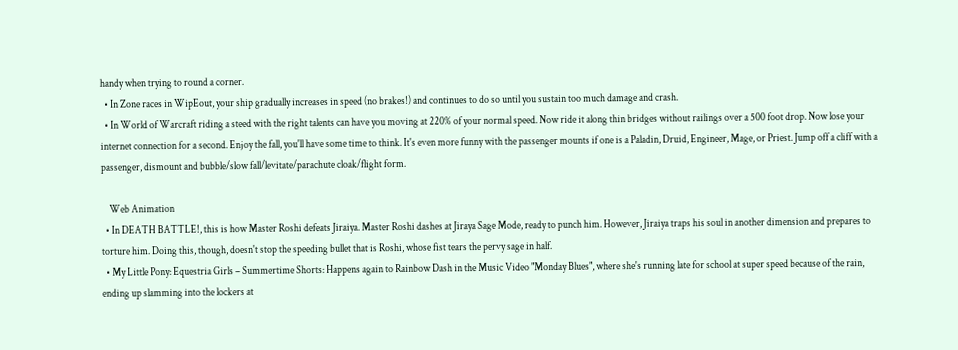handy when trying to round a corner.
  • In Zone races in WipEout, your ship gradually increases in speed (no brakes!) and continues to do so until you sustain too much damage and crash.
  • In World of Warcraft riding a steed with the right talents can have you moving at 220% of your normal speed. Now ride it along thin bridges without railings over a 500 foot drop. Now lose your internet connection for a second. Enjoy the fall, you'll have some time to think. It's even more funny with the passenger mounts if one is a Paladin, Druid, Engineer, Mage, or Priest. Jump off a cliff with a passenger, dismount and bubble/slow fall/levitate/parachute cloak/flight form.

    Web Animation
  • In DEATH BATTLE!, this is how Master Roshi defeats Jiraiya. Master Roshi dashes at Jiraya Sage Mode, ready to punch him. However, Jiraiya traps his soul in another dimension and prepares to torture him. Doing this, though, doesn't stop the speeding bullet that is Roshi, whose fist tears the pervy sage in half.
  • My Little Pony: Equestria Girls – Summertime Shorts: Happens again to Rainbow Dash in the Music Video "Monday Blues", where she's running late for school at super speed because of the rain, ending up slamming into the lockers at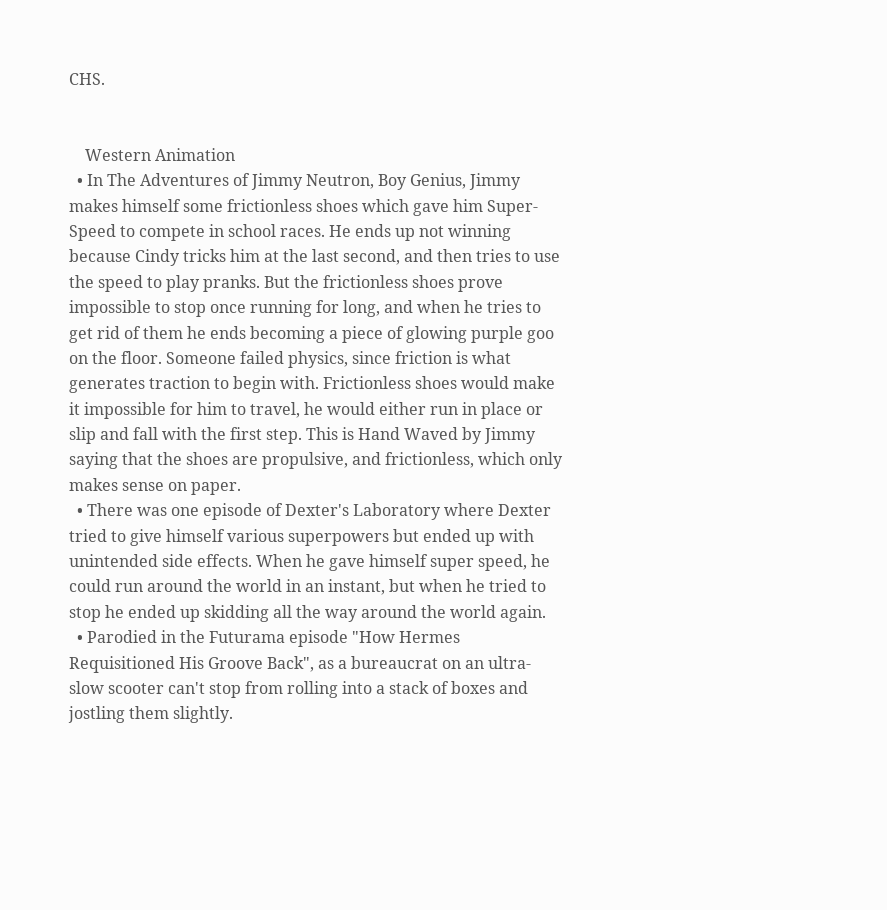CHS.


    Western Animation
  • In The Adventures of Jimmy Neutron, Boy Genius, Jimmy makes himself some frictionless shoes which gave him Super-Speed to compete in school races. He ends up not winning because Cindy tricks him at the last second, and then tries to use the speed to play pranks. But the frictionless shoes prove impossible to stop once running for long, and when he tries to get rid of them he ends becoming a piece of glowing purple goo on the floor. Someone failed physics, since friction is what generates traction to begin with. Frictionless shoes would make it impossible for him to travel, he would either run in place or slip and fall with the first step. This is Hand Waved by Jimmy saying that the shoes are propulsive, and frictionless, which only makes sense on paper.
  • There was one episode of Dexter's Laboratory where Dexter tried to give himself various superpowers but ended up with unintended side effects. When he gave himself super speed, he could run around the world in an instant, but when he tried to stop he ended up skidding all the way around the world again.
  • Parodied in the Futurama episode "How Hermes Requisitioned His Groove Back", as a bureaucrat on an ultra-slow scooter can't stop from rolling into a stack of boxes and jostling them slightly.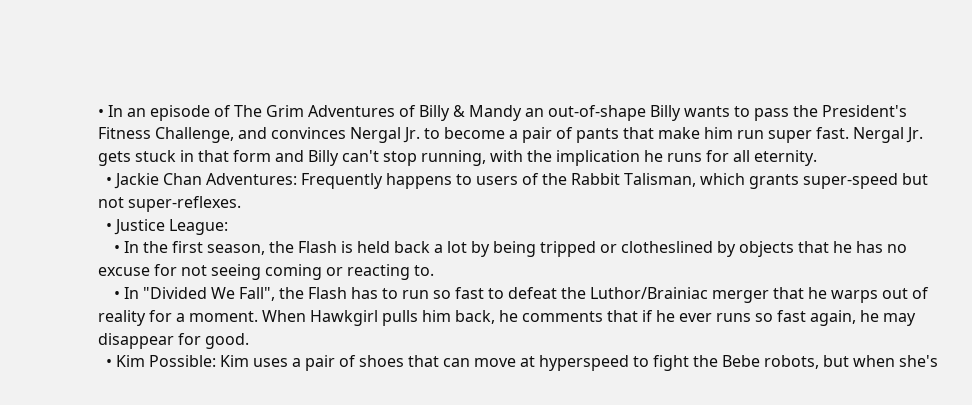• In an episode of The Grim Adventures of Billy & Mandy an out-of-shape Billy wants to pass the President's Fitness Challenge, and convinces Nergal Jr. to become a pair of pants that make him run super fast. Nergal Jr. gets stuck in that form and Billy can't stop running, with the implication he runs for all eternity.
  • Jackie Chan Adventures: Frequently happens to users of the Rabbit Talisman, which grants super-speed but not super-reflexes.
  • Justice League:
    • In the first season, the Flash is held back a lot by being tripped or clotheslined by objects that he has no excuse for not seeing coming or reacting to.
    • In "Divided We Fall", the Flash has to run so fast to defeat the Luthor/Brainiac merger that he warps out of reality for a moment. When Hawkgirl pulls him back, he comments that if he ever runs so fast again, he may disappear for good.
  • Kim Possible: Kim uses a pair of shoes that can move at hyperspeed to fight the Bebe robots, but when she's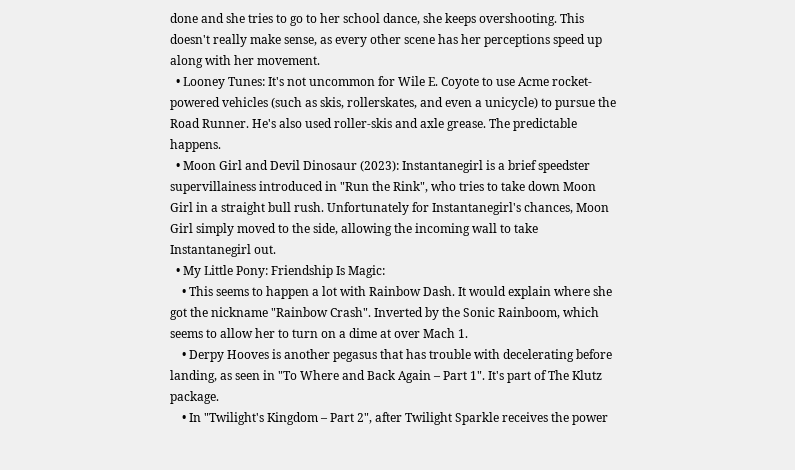done and she tries to go to her school dance, she keeps overshooting. This doesn't really make sense, as every other scene has her perceptions speed up along with her movement.
  • Looney Tunes: It's not uncommon for Wile E. Coyote to use Acme rocket-powered vehicles (such as skis, rollerskates, and even a unicycle) to pursue the Road Runner. He's also used roller-skis and axle grease. The predictable happens.
  • Moon Girl and Devil Dinosaur (2023): Instantanegirl is a brief speedster supervillainess introduced in "Run the Rink", who tries to take down Moon Girl in a straight bull rush. Unfortunately for Instantanegirl's chances, Moon Girl simply moved to the side, allowing the incoming wall to take Instantanegirl out.
  • My Little Pony: Friendship Is Magic:
    • This seems to happen a lot with Rainbow Dash. It would explain where she got the nickname "Rainbow Crash". Inverted by the Sonic Rainboom, which seems to allow her to turn on a dime at over Mach 1.
    • Derpy Hooves is another pegasus that has trouble with decelerating before landing, as seen in "To Where and Back Again – Part 1". It's part of The Klutz package.
    • In "Twilight's Kingdom – Part 2", after Twilight Sparkle receives the power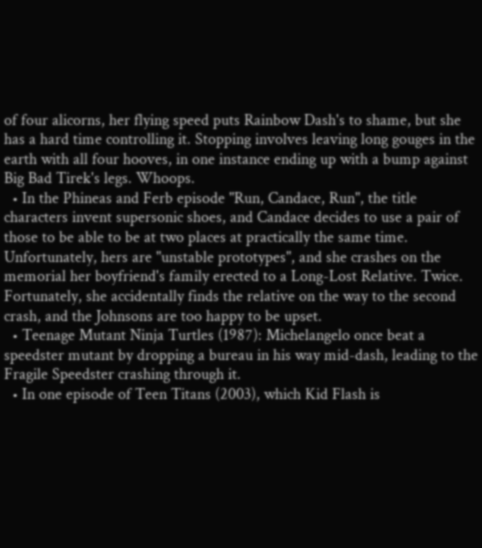of four alicorns, her flying speed puts Rainbow Dash's to shame, but she has a hard time controlling it. Stopping involves leaving long gouges in the earth with all four hooves, in one instance ending up with a bump against Big Bad Tirek's legs. Whoops.
  • In the Phineas and Ferb episode "Run, Candace, Run", the title characters invent supersonic shoes, and Candace decides to use a pair of those to be able to be at two places at practically the same time. Unfortunately, hers are "unstable prototypes", and she crashes on the memorial her boyfriend's family erected to a Long-Lost Relative. Twice. Fortunately, she accidentally finds the relative on the way to the second crash, and the Johnsons are too happy to be upset.
  • Teenage Mutant Ninja Turtles (1987): Michelangelo once beat a speedster mutant by dropping a bureau in his way mid-dash, leading to the Fragile Speedster crashing through it.
  • In one episode of Teen Titans (2003), which Kid Flash is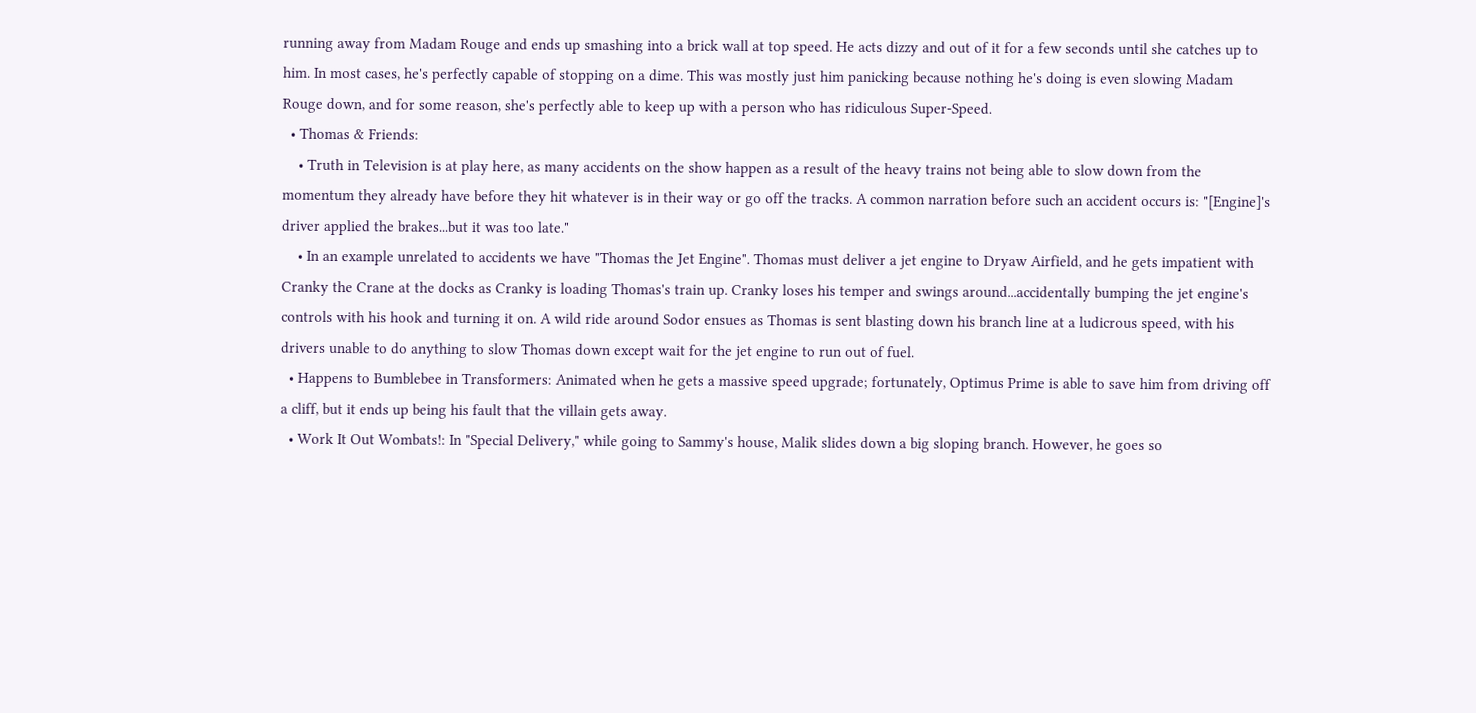running away from Madam Rouge and ends up smashing into a brick wall at top speed. He acts dizzy and out of it for a few seconds until she catches up to him. In most cases, he's perfectly capable of stopping on a dime. This was mostly just him panicking because nothing he's doing is even slowing Madam Rouge down, and for some reason, she's perfectly able to keep up with a person who has ridiculous Super-Speed.
  • Thomas & Friends:
    • Truth in Television is at play here, as many accidents on the show happen as a result of the heavy trains not being able to slow down from the momentum they already have before they hit whatever is in their way or go off the tracks. A common narration before such an accident occurs is: "[Engine]'s driver applied the brakes...but it was too late."
    • In an example unrelated to accidents we have "Thomas the Jet Engine". Thomas must deliver a jet engine to Dryaw Airfield, and he gets impatient with Cranky the Crane at the docks as Cranky is loading Thomas's train up. Cranky loses his temper and swings around...accidentally bumping the jet engine's controls with his hook and turning it on. A wild ride around Sodor ensues as Thomas is sent blasting down his branch line at a ludicrous speed, with his drivers unable to do anything to slow Thomas down except wait for the jet engine to run out of fuel.
  • Happens to Bumblebee in Transformers: Animated when he gets a massive speed upgrade; fortunately, Optimus Prime is able to save him from driving off a cliff, but it ends up being his fault that the villain gets away.
  • Work It Out Wombats!: In "Special Delivery," while going to Sammy's house, Malik slides down a big sloping branch. However, he goes so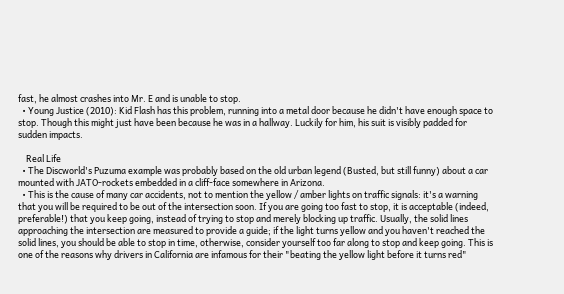fast, he almost crashes into Mr. E and is unable to stop.
  • Young Justice (2010): Kid Flash has this problem, running into a metal door because he didn't have enough space to stop. Though this might just have been because he was in a hallway. Luckily for him, his suit is visibly padded for sudden impacts.

    Real Life
  • The Discworld's Puzuma example was probably based on the old urban legend (Busted, but still funny) about a car mounted with JATO-rockets embedded in a cliff-face somewhere in Arizona.
  • This is the cause of many car accidents, not to mention the yellow / amber lights on traffic signals: it's a warning that you will be required to be out of the intersection soon. If you are going too fast to stop, it is acceptable (indeed, preferable!) that you keep going, instead of trying to stop and merely blocking up traffic. Usually, the solid lines approaching the intersection are measured to provide a guide; if the light turns yellow and you haven't reached the solid lines, you should be able to stop in time, otherwise, consider yourself too far along to stop and keep going. This is one of the reasons why drivers in California are infamous for their "beating the yellow light before it turns red"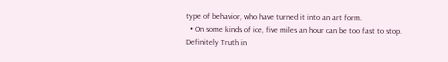type of behavior, who have turned it into an art form.
  • On some kinds of ice, five miles an hour can be too fast to stop. Definitely Truth in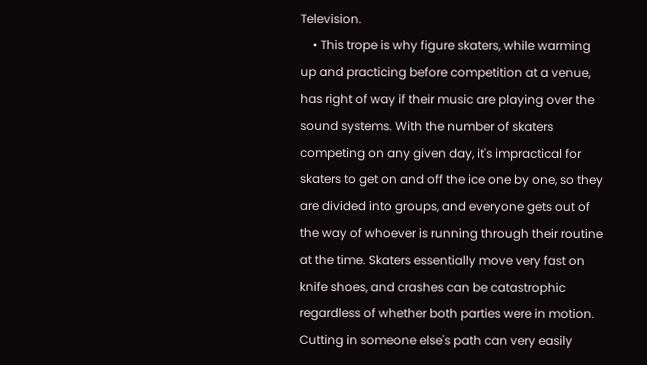Television.
    • This trope is why figure skaters, while warming up and practicing before competition at a venue, has right of way if their music are playing over the sound systems. With the number of skaters competing on any given day, it's impractical for skaters to get on and off the ice one by one, so they are divided into groups, and everyone gets out of the way of whoever is running through their routine at the time. Skaters essentially move very fast on knife shoes, and crashes can be catastrophic regardless of whether both parties were in motion. Cutting in someone else's path can very easily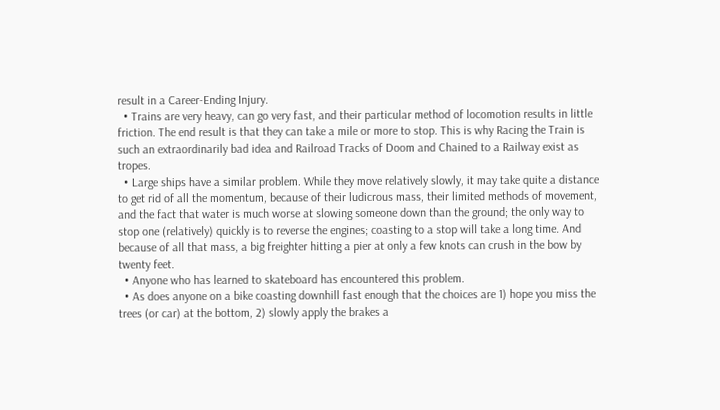result in a Career-Ending Injury.
  • Trains are very heavy, can go very fast, and their particular method of locomotion results in little friction. The end result is that they can take a mile or more to stop. This is why Racing the Train is such an extraordinarily bad idea and Railroad Tracks of Doom and Chained to a Railway exist as tropes.
  • Large ships have a similar problem. While they move relatively slowly, it may take quite a distance to get rid of all the momentum, because of their ludicrous mass, their limited methods of movement, and the fact that water is much worse at slowing someone down than the ground; the only way to stop one (relatively) quickly is to reverse the engines; coasting to a stop will take a long time. And because of all that mass, a big freighter hitting a pier at only a few knots can crush in the bow by twenty feet.
  • Anyone who has learned to skateboard has encountered this problem.
  • As does anyone on a bike coasting downhill fast enough that the choices are 1) hope you miss the trees (or car) at the bottom, 2) slowly apply the brakes a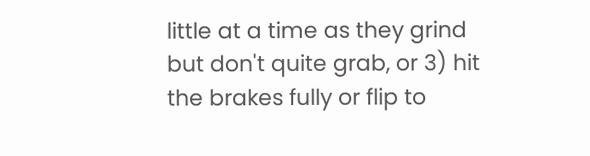little at a time as they grind but don't quite grab, or 3) hit the brakes fully or flip to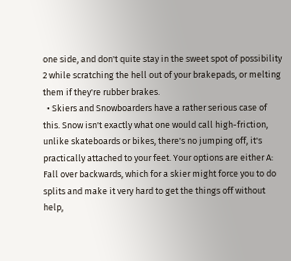one side, and don't quite stay in the sweet spot of possibility 2 while scratching the hell out of your brakepads, or melting them if they're rubber brakes.
  • Skiers and Snowboarders have a rather serious case of this. Snow isn't exactly what one would call high-friction, unlike skateboards or bikes, there's no jumping off, it's practically attached to your feet. Your options are either A: Fall over backwards, which for a skier might force you to do splits and make it very hard to get the things off without help,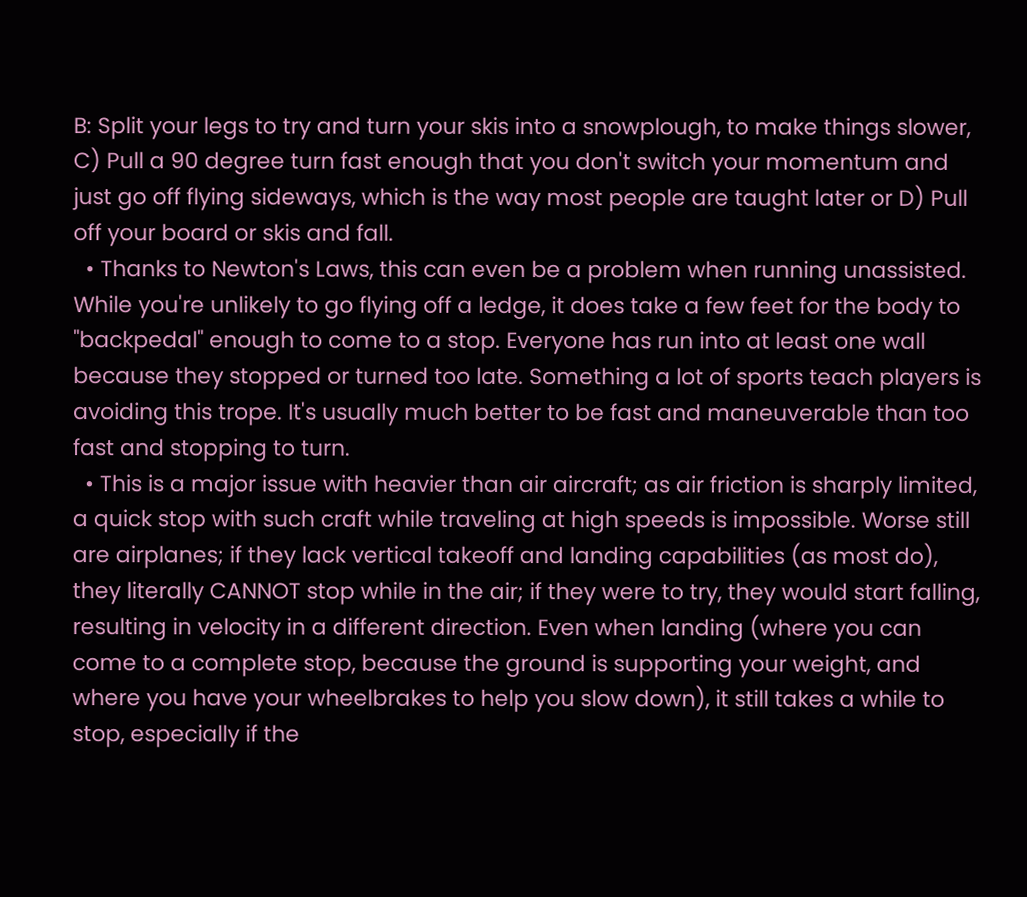B: Split your legs to try and turn your skis into a snowplough, to make things slower, C) Pull a 90 degree turn fast enough that you don't switch your momentum and just go off flying sideways, which is the way most people are taught later or D) Pull off your board or skis and fall.
  • Thanks to Newton's Laws, this can even be a problem when running unassisted. While you're unlikely to go flying off a ledge, it does take a few feet for the body to "backpedal" enough to come to a stop. Everyone has run into at least one wall because they stopped or turned too late. Something a lot of sports teach players is avoiding this trope. It's usually much better to be fast and maneuverable than too fast and stopping to turn.
  • This is a major issue with heavier than air aircraft; as air friction is sharply limited, a quick stop with such craft while traveling at high speeds is impossible. Worse still are airplanes; if they lack vertical takeoff and landing capabilities (as most do), they literally CANNOT stop while in the air; if they were to try, they would start falling, resulting in velocity in a different direction. Even when landing (where you can come to a complete stop, because the ground is supporting your weight, and where you have your wheelbrakes to help you slow down), it still takes a while to stop, especially if the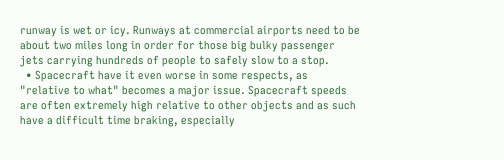runway is wet or icy. Runways at commercial airports need to be about two miles long in order for those big bulky passenger jets carrying hundreds of people to safely slow to a stop.
  • Spacecraft have it even worse in some respects, as "relative to what" becomes a major issue. Spacecraft speeds are often extremely high relative to other objects and as such have a difficult time braking, especially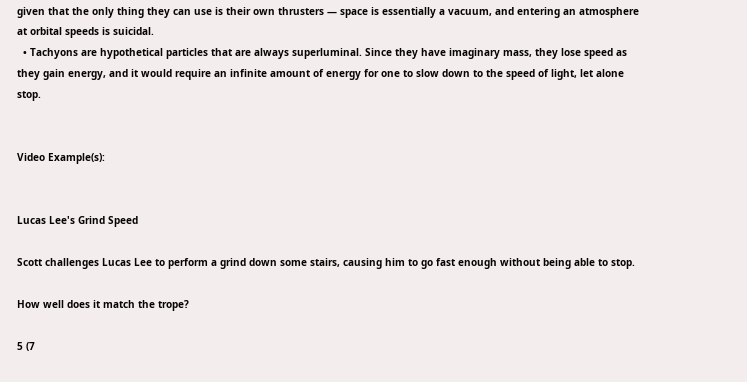given that the only thing they can use is their own thrusters — space is essentially a vacuum, and entering an atmosphere at orbital speeds is suicidal.
  • Tachyons are hypothetical particles that are always superluminal. Since they have imaginary mass, they lose speed as they gain energy, and it would require an infinite amount of energy for one to slow down to the speed of light, let alone stop.


Video Example(s):


Lucas Lee's Grind Speed

Scott challenges Lucas Lee to perform a grind down some stairs, causing him to go fast enough without being able to stop.

How well does it match the trope?

5 (7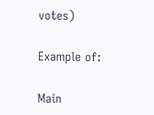votes)

Example of:

Main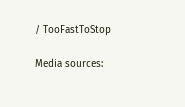/ TooFastToStop

Media sources: